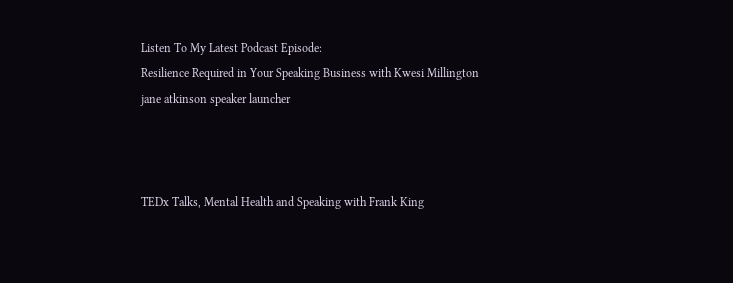Listen To My Latest Podcast Episode:
Resilience Required in Your Speaking Business with Kwesi Millington
jane atkinson speaker launcher



TEDx Talks, Mental Health and Speaking with Frank King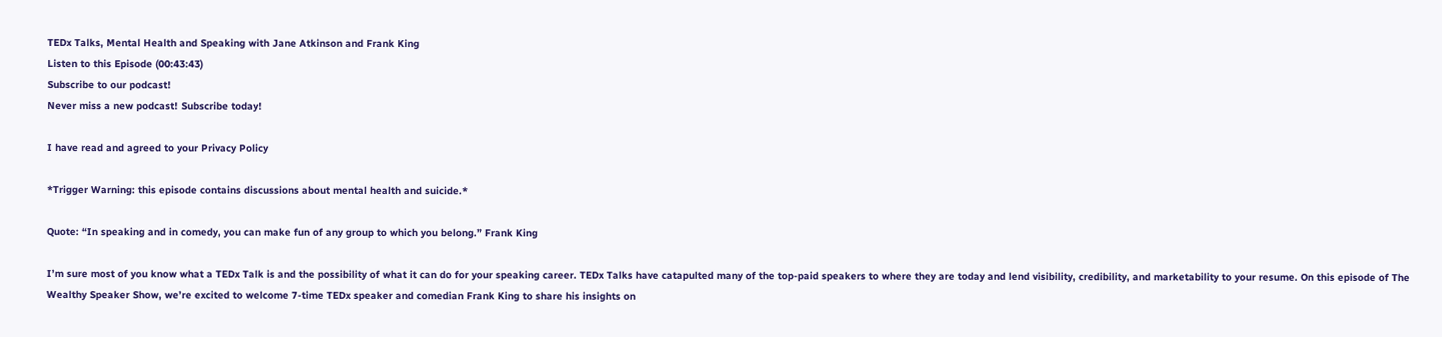TEDx Talks, Mental Health and Speaking with Jane Atkinson and Frank King
Listen to this Episode (00:43:43)
Subscribe to our podcast!
Never miss a new podcast! Subscribe today!

I have read and agreed to your Privacy Policy

*Trigger Warning: this episode contains discussions about mental health and suicide.*

Quote: “In speaking and in comedy, you can make fun of any group to which you belong.” Frank King

I’m sure most of you know what a TEDx Talk is and the possibility of what it can do for your speaking career. TEDx Talks have catapulted many of the top-paid speakers to where they are today and lend visibility, credibility, and marketability to your resume. On this episode of The Wealthy Speaker Show, we’re excited to welcome 7-time TEDx speaker and comedian Frank King to share his insights on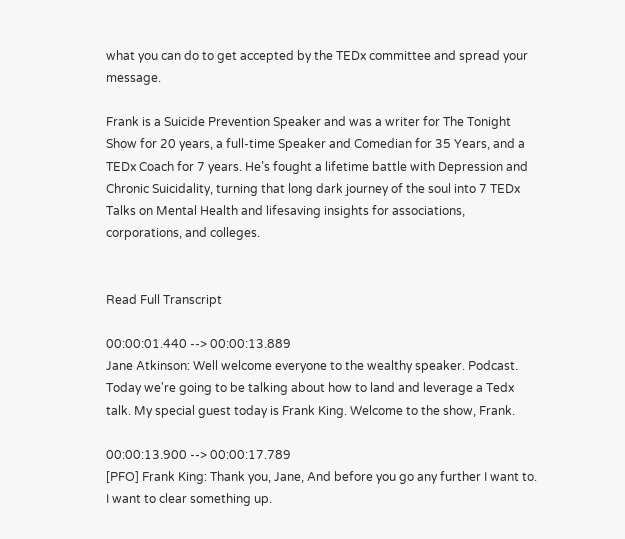what you can do to get accepted by the TEDx committee and spread your message.

Frank is a Suicide Prevention Speaker and was a writer for The Tonight Show for 20 years, a full-time Speaker and Comedian for 35 Years, and a TEDx Coach for 7 years. He’s fought a lifetime battle with Depression and Chronic Suicidality, turning that long dark journey of the soul into 7 TEDx Talks on Mental Health and lifesaving insights for associations, corporations, and colleges.


Read Full Transcript

00:00:01.440 --> 00:00:13.889
Jane Atkinson: Well welcome everyone to the wealthy speaker. Podcast. Today we're going to be talking about how to land and leverage a Tedx talk. My special guest today is Frank King. Welcome to the show, Frank.

00:00:13.900 --> 00:00:17.789
[PFO] Frank King: Thank you, Jane, And before you go any further I want to. I want to clear something up.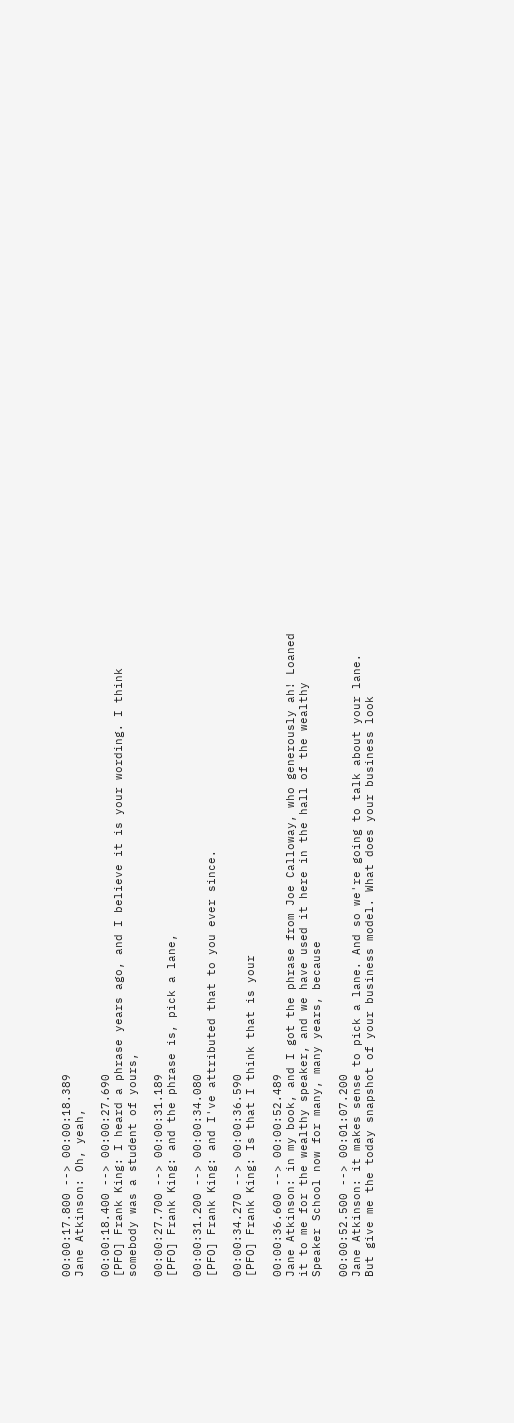00:00:17.800 --> 00:00:18.389
Jane Atkinson: Oh, yeah,

00:00:18.400 --> 00:00:27.690
[PFO] Frank King: I heard a phrase years ago, and I believe it is your wording. I think somebody was a student of yours,

00:00:27.700 --> 00:00:31.189
[PFO] Frank King: and the phrase is, pick a lane,

00:00:31.200 --> 00:00:34.080
[PFO] Frank King: and I've attributed that to you ever since.

00:00:34.270 --> 00:00:36.590
[PFO] Frank King: Is that I think that is your

00:00:36.600 --> 00:00:52.489
Jane Atkinson: in my book, and I got the phrase from Joe Calloway, who generously ah! Loaned it to me for the wealthy speaker, and we have used it here in the hall of the wealthy Speaker School now for many, many years, because

00:00:52.500 --> 00:01:07.200
Jane Atkinson: it makes sense to pick a lane. And so we're going to talk about your lane. But give me the today snapshot of your business model. What does your business look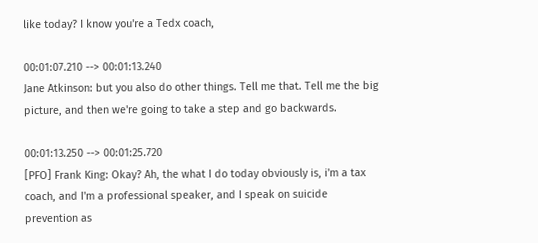like today? I know you're a Tedx coach,

00:01:07.210 --> 00:01:13.240
Jane Atkinson: but you also do other things. Tell me that. Tell me the big picture, and then we're going to take a step and go backwards.

00:01:13.250 --> 00:01:25.720
[PFO] Frank King: Okay? Ah, the what I do today obviously is, i'm a tax coach, and I'm a professional speaker, and I speak on suicide prevention as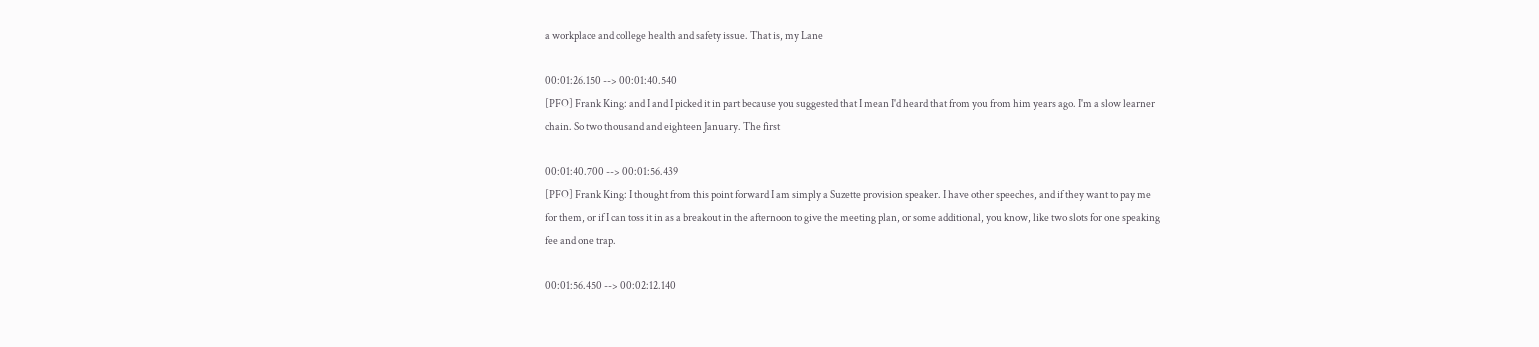a workplace and college health and safety issue. That is, my Lane

00:01:26.150 --> 00:01:40.540
[PFO] Frank King: and I and I picked it in part because you suggested that I mean I'd heard that from you from him years ago. I'm a slow learner chain. So two thousand and eighteen January. The first

00:01:40.700 --> 00:01:56.439
[PFO] Frank King: I thought from this point forward I am simply a Suzette provision speaker. I have other speeches, and if they want to pay me for them, or if I can toss it in as a breakout in the afternoon to give the meeting plan, or some additional, you know, like two slots for one speaking fee and one trap.

00:01:56.450 --> 00:02:12.140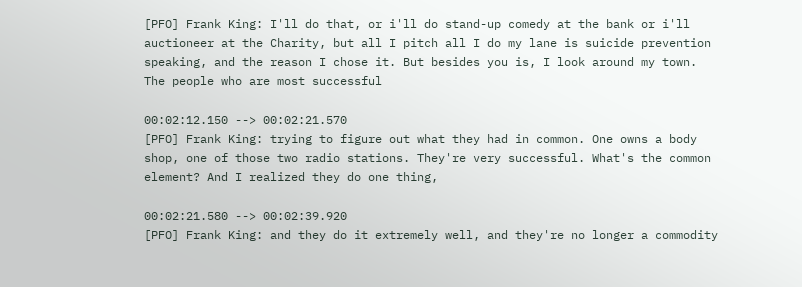[PFO] Frank King: I'll do that, or i'll do stand-up comedy at the bank or i'll auctioneer at the Charity, but all I pitch all I do my lane is suicide prevention speaking, and the reason I chose it. But besides you is, I look around my town. The people who are most successful

00:02:12.150 --> 00:02:21.570
[PFO] Frank King: trying to figure out what they had in common. One owns a body shop, one of those two radio stations. They're very successful. What's the common element? And I realized they do one thing,

00:02:21.580 --> 00:02:39.920
[PFO] Frank King: and they do it extremely well, and they're no longer a commodity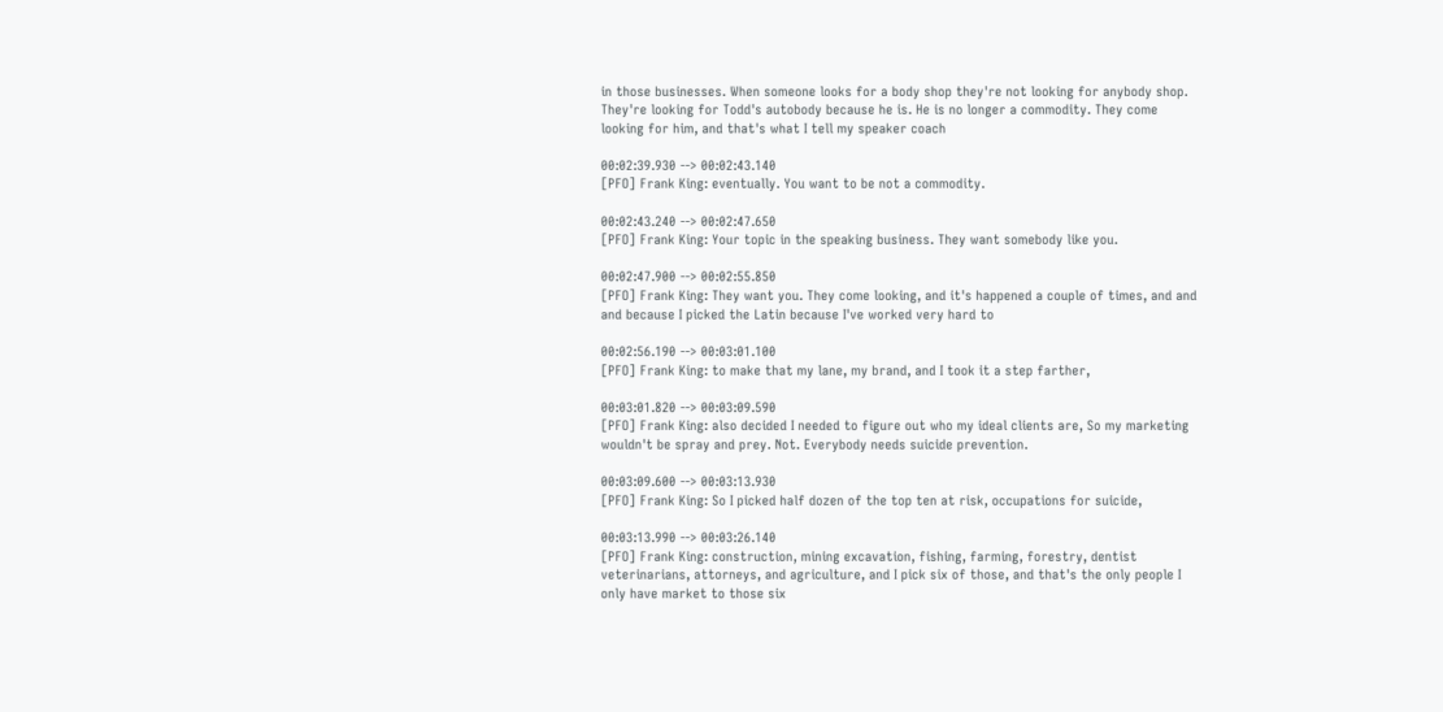in those businesses. When someone looks for a body shop they're not looking for anybody shop. They're looking for Todd's autobody because he is. He is no longer a commodity. They come looking for him, and that's what I tell my speaker coach

00:02:39.930 --> 00:02:43.140
[PFO] Frank King: eventually. You want to be not a commodity.

00:02:43.240 --> 00:02:47.650
[PFO] Frank King: Your topic in the speaking business. They want somebody like you.

00:02:47.900 --> 00:02:55.850
[PFO] Frank King: They want you. They come looking, and it's happened a couple of times, and and and because I picked the Latin because I've worked very hard to

00:02:56.190 --> 00:03:01.100
[PFO] Frank King: to make that my lane, my brand, and I took it a step farther,

00:03:01.820 --> 00:03:09.590
[PFO] Frank King: also decided I needed to figure out who my ideal clients are, So my marketing wouldn't be spray and prey. Not. Everybody needs suicide prevention.

00:03:09.600 --> 00:03:13.930
[PFO] Frank King: So I picked half dozen of the top ten at risk, occupations for suicide,

00:03:13.990 --> 00:03:26.140
[PFO] Frank King: construction, mining excavation, fishing, farming, forestry, dentist veterinarians, attorneys, and agriculture, and I pick six of those, and that's the only people I only have market to those six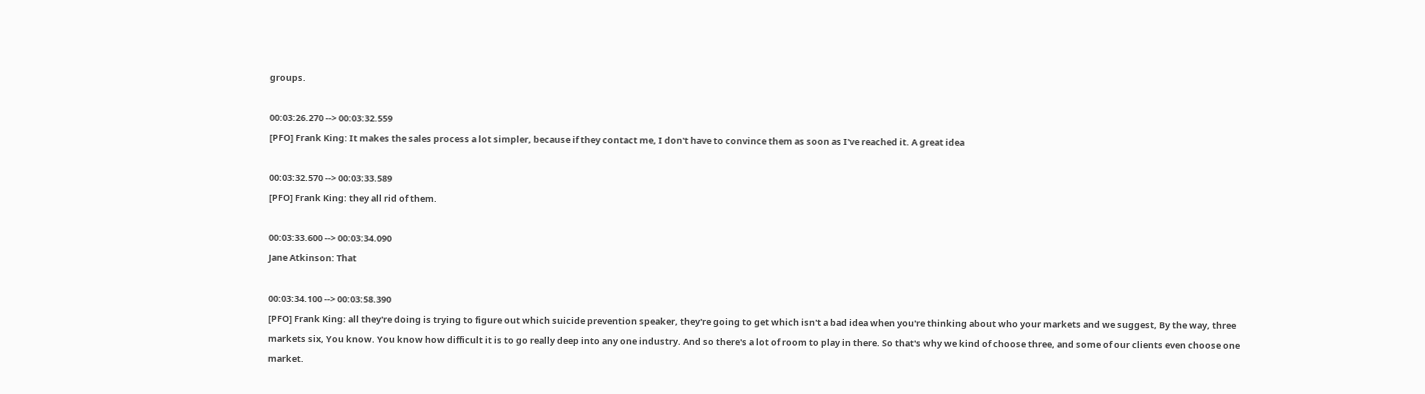groups.

00:03:26.270 --> 00:03:32.559
[PFO] Frank King: It makes the sales process a lot simpler, because if they contact me, I don't have to convince them as soon as I've reached it. A great idea

00:03:32.570 --> 00:03:33.589
[PFO] Frank King: they all rid of them.

00:03:33.600 --> 00:03:34.090
Jane Atkinson: That

00:03:34.100 --> 00:03:58.390
[PFO] Frank King: all they're doing is trying to figure out which suicide prevention speaker, they're going to get which isn't a bad idea when you're thinking about who your markets and we suggest, By the way, three markets six, You know. You know how difficult it is to go really deep into any one industry. And so there's a lot of room to play in there. So that's why we kind of choose three, and some of our clients even choose one market.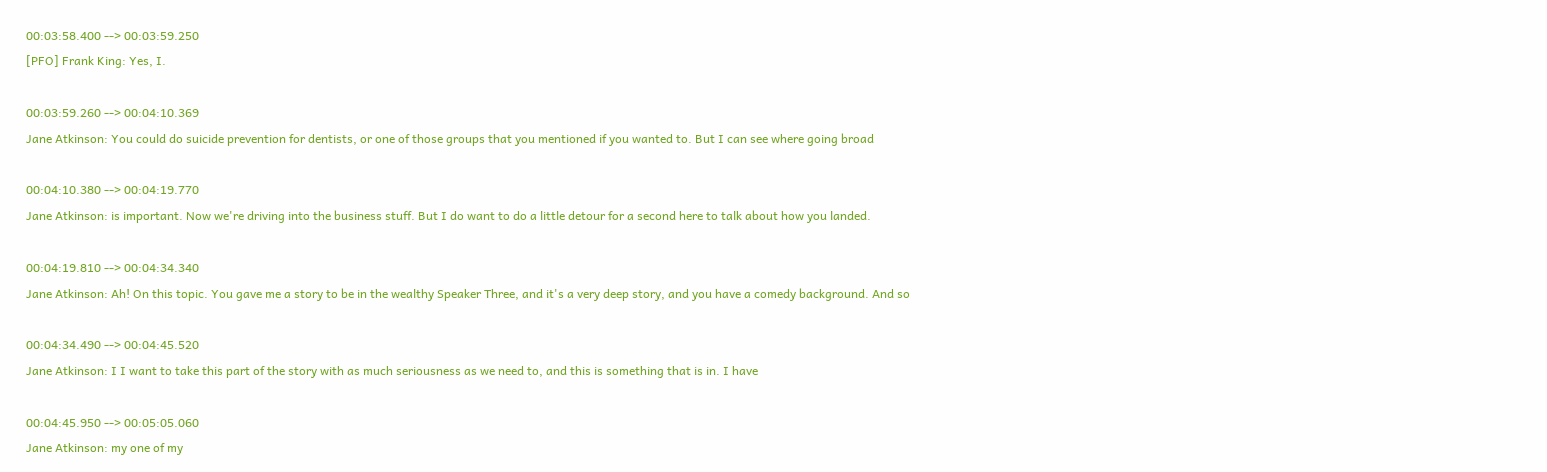00:03:58.400 --> 00:03:59.250
[PFO] Frank King: Yes, I.

00:03:59.260 --> 00:04:10.369
Jane Atkinson: You could do suicide prevention for dentists, or one of those groups that you mentioned if you wanted to. But I can see where going broad

00:04:10.380 --> 00:04:19.770
Jane Atkinson: is important. Now we're driving into the business stuff. But I do want to do a little detour for a second here to talk about how you landed.

00:04:19.810 --> 00:04:34.340
Jane Atkinson: Ah! On this topic. You gave me a story to be in the wealthy Speaker Three, and it's a very deep story, and you have a comedy background. And so

00:04:34.490 --> 00:04:45.520
Jane Atkinson: I I want to take this part of the story with as much seriousness as we need to, and this is something that is in. I have

00:04:45.950 --> 00:05:05.060
Jane Atkinson: my one of my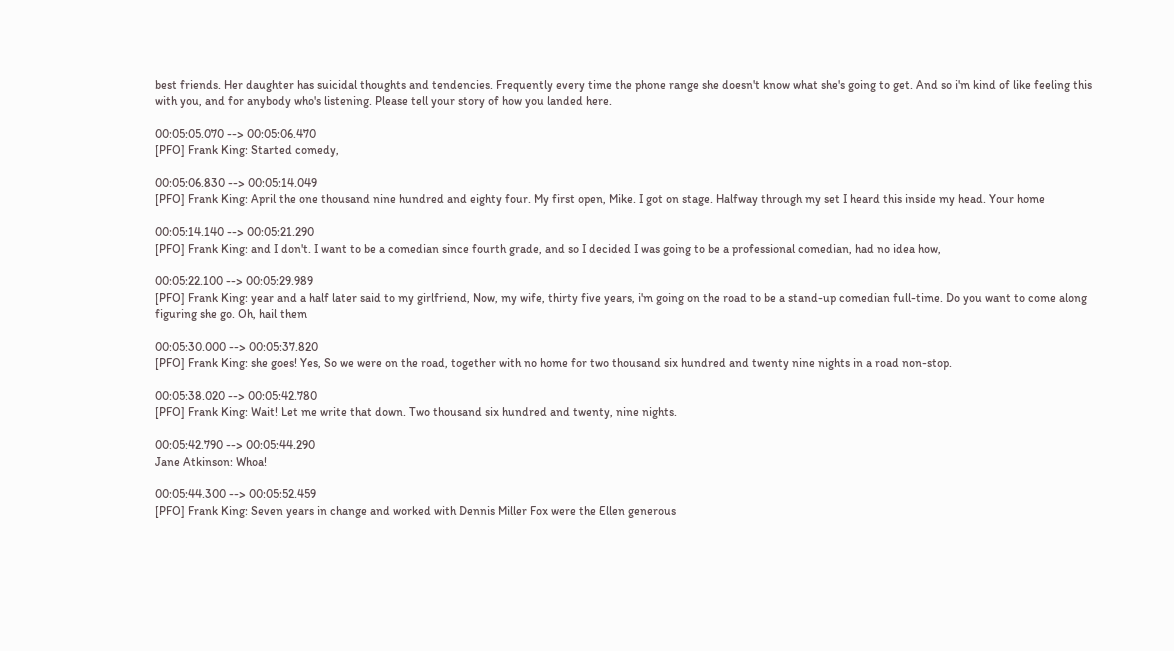best friends. Her daughter has suicidal thoughts and tendencies. Frequently every time the phone range she doesn't know what she's going to get. And so i'm kind of like feeling this with you, and for anybody who's listening. Please tell your story of how you landed here.

00:05:05.070 --> 00:05:06.470
[PFO] Frank King: Started comedy,

00:05:06.830 --> 00:05:14.049
[PFO] Frank King: April the one thousand nine hundred and eighty four. My first open, Mike. I got on stage. Halfway through my set I heard this inside my head. Your home

00:05:14.140 --> 00:05:21.290
[PFO] Frank King: and I don't. I want to be a comedian since fourth grade, and so I decided I was going to be a professional comedian, had no idea how,

00:05:22.100 --> 00:05:29.989
[PFO] Frank King: year and a half later said to my girlfriend, Now, my wife, thirty five years, i'm going on the road to be a stand-up comedian full-time. Do you want to come along figuring she go. Oh, hail them

00:05:30.000 --> 00:05:37.820
[PFO] Frank King: she goes! Yes, So we were on the road, together with no home for two thousand six hundred and twenty nine nights in a road non-stop.

00:05:38.020 --> 00:05:42.780
[PFO] Frank King: Wait! Let me write that down. Two thousand six hundred and twenty, nine nights.

00:05:42.790 --> 00:05:44.290
Jane Atkinson: Whoa!

00:05:44.300 --> 00:05:52.459
[PFO] Frank King: Seven years in change and worked with Dennis Miller Fox were the Ellen generous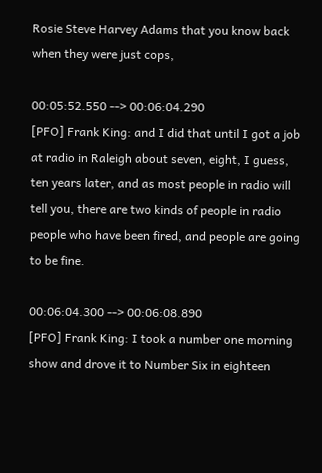Rosie Steve Harvey Adams that you know back when they were just cops,

00:05:52.550 --> 00:06:04.290
[PFO] Frank King: and I did that until I got a job at radio in Raleigh about seven, eight, I guess, ten years later, and as most people in radio will tell you, there are two kinds of people in radio people who have been fired, and people are going to be fine.

00:06:04.300 --> 00:06:08.890
[PFO] Frank King: I took a number one morning show and drove it to Number Six in eighteen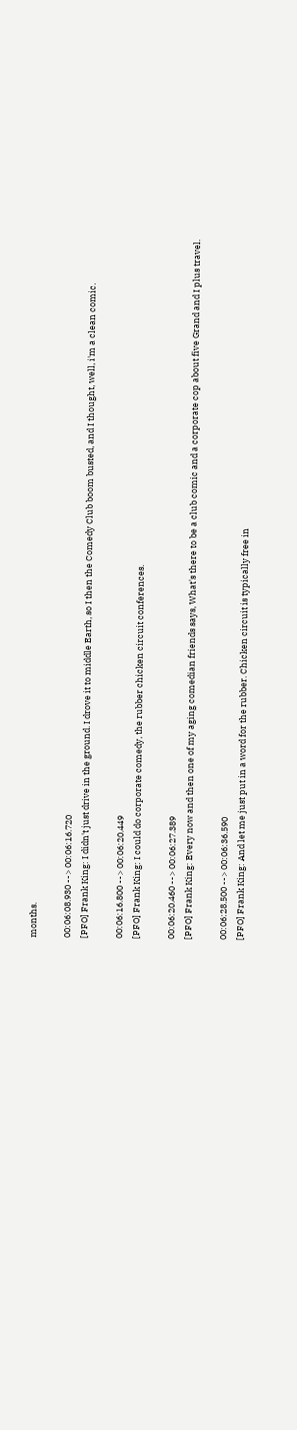months.

00:06:08.930 --> 00:06:16.720
[PFO] Frank King: I didn't just drive in the ground. I drove it to middle Earth, so I then the Comedy Club boom busted, and I thought, well, i'm a clean comic.

00:06:16.800 --> 00:06:20.449
[PFO] Frank King: I could do corporate comedy, the rubber chicken circuit conferences.

00:06:20.460 --> 00:06:27.389
[PFO] Frank King: Every now and then one of my aging comedian friends says, What's there to be a club comic and a corporate cop about five Grand and I plus travel.

00:06:28.500 --> 00:06:36.590
[PFO] Frank King: And let me just put in a word for the rubber. Chicken circuit is typically free in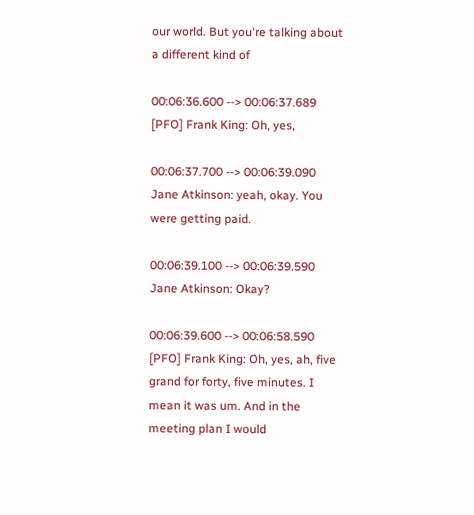our world. But you're talking about a different kind of

00:06:36.600 --> 00:06:37.689
[PFO] Frank King: Oh, yes,

00:06:37.700 --> 00:06:39.090
Jane Atkinson: yeah, okay. You were getting paid.

00:06:39.100 --> 00:06:39.590
Jane Atkinson: Okay?

00:06:39.600 --> 00:06:58.590
[PFO] Frank King: Oh, yes, ah, five grand for forty, five minutes. I mean it was um. And in the meeting plan I would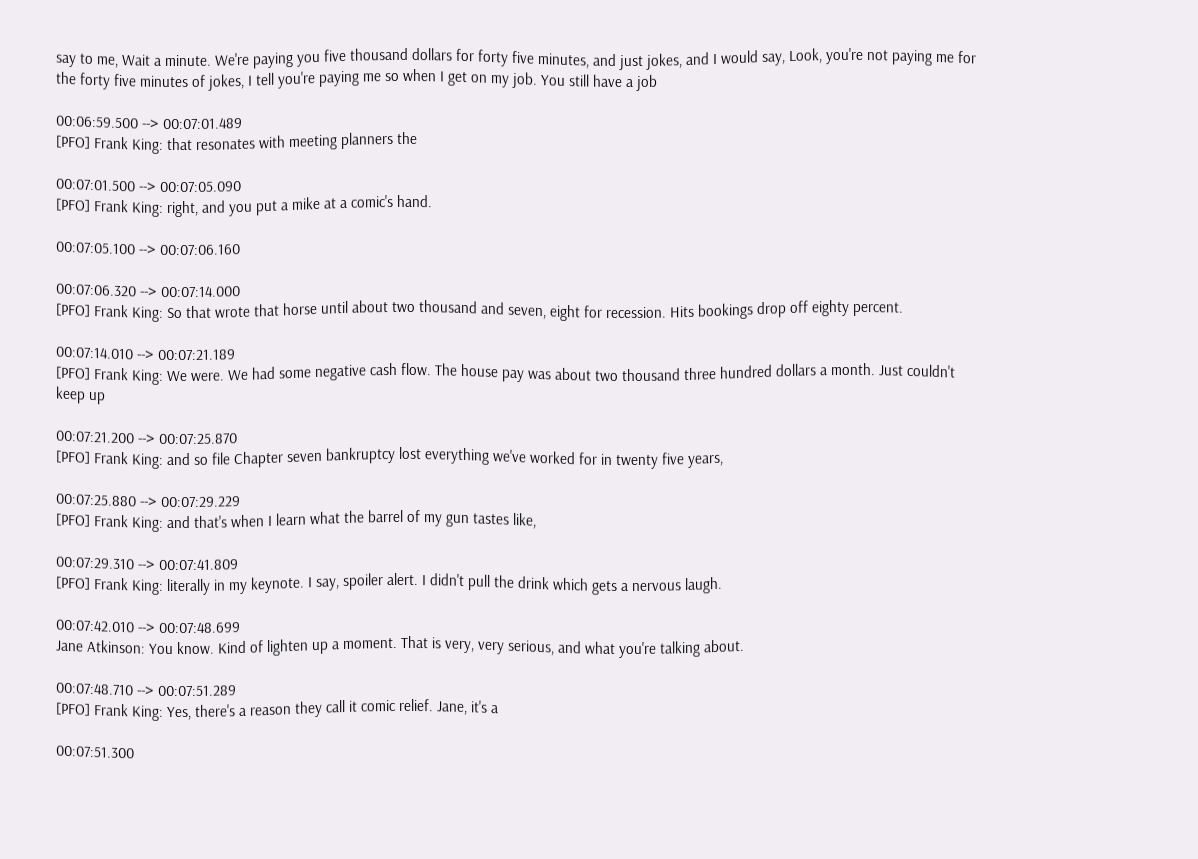say to me, Wait a minute. We're paying you five thousand dollars for forty five minutes, and just jokes, and I would say, Look, you're not paying me for the forty five minutes of jokes, I tell you're paying me so when I get on my job. You still have a job

00:06:59.500 --> 00:07:01.489
[PFO] Frank King: that resonates with meeting planners the

00:07:01.500 --> 00:07:05.090
[PFO] Frank King: right, and you put a mike at a comic's hand.

00:07:05.100 --> 00:07:06.160

00:07:06.320 --> 00:07:14.000
[PFO] Frank King: So that wrote that horse until about two thousand and seven, eight for recession. Hits bookings drop off eighty percent.

00:07:14.010 --> 00:07:21.189
[PFO] Frank King: We were. We had some negative cash flow. The house pay was about two thousand three hundred dollars a month. Just couldn't keep up

00:07:21.200 --> 00:07:25.870
[PFO] Frank King: and so file Chapter seven bankruptcy lost everything we've worked for in twenty five years,

00:07:25.880 --> 00:07:29.229
[PFO] Frank King: and that's when I learn what the barrel of my gun tastes like,

00:07:29.310 --> 00:07:41.809
[PFO] Frank King: literally in my keynote. I say, spoiler alert. I didn't pull the drink which gets a nervous laugh.

00:07:42.010 --> 00:07:48.699
Jane Atkinson: You know. Kind of lighten up a moment. That is very, very serious, and what you're talking about.

00:07:48.710 --> 00:07:51.289
[PFO] Frank King: Yes, there's a reason they call it comic relief. Jane, it's a

00:07:51.300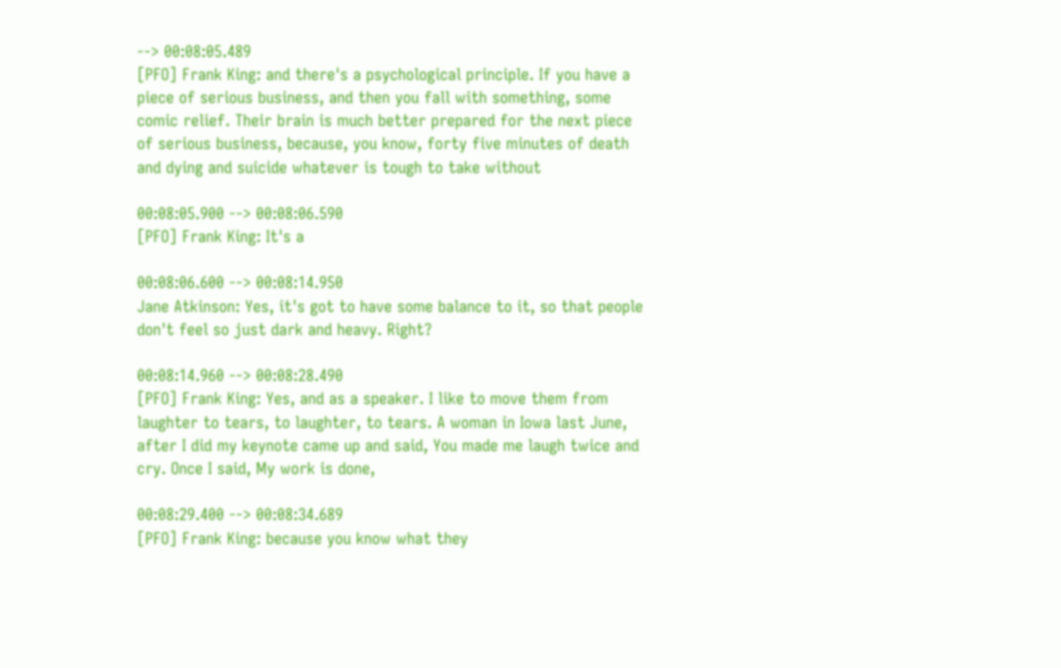--> 00:08:05.489
[PFO] Frank King: and there's a psychological principle. If you have a piece of serious business, and then you fall with something, some comic relief. Their brain is much better prepared for the next piece of serious business, because, you know, forty five minutes of death and dying and suicide whatever is tough to take without

00:08:05.900 --> 00:08:06.590
[PFO] Frank King: It's a

00:08:06.600 --> 00:08:14.950
Jane Atkinson: Yes, it's got to have some balance to it, so that people don't feel so just dark and heavy. Right?

00:08:14.960 --> 00:08:28.490
[PFO] Frank King: Yes, and as a speaker. I like to move them from laughter to tears, to laughter, to tears. A woman in Iowa last June, after I did my keynote came up and said, You made me laugh twice and cry. Once I said, My work is done,

00:08:29.400 --> 00:08:34.689
[PFO] Frank King: because you know what they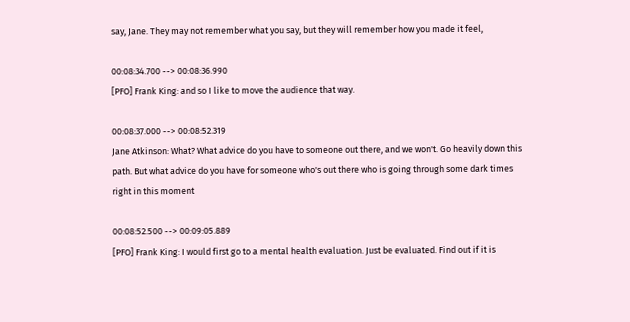say, Jane. They may not remember what you say, but they will remember how you made it feel,

00:08:34.700 --> 00:08:36.990
[PFO] Frank King: and so I like to move the audience that way.

00:08:37.000 --> 00:08:52.319
Jane Atkinson: What? What advice do you have to someone out there, and we won't. Go heavily down this path. But what advice do you have for someone who's out there who is going through some dark times right in this moment

00:08:52.500 --> 00:09:05.889
[PFO] Frank King: I would first go to a mental health evaluation. Just be evaluated. Find out if it is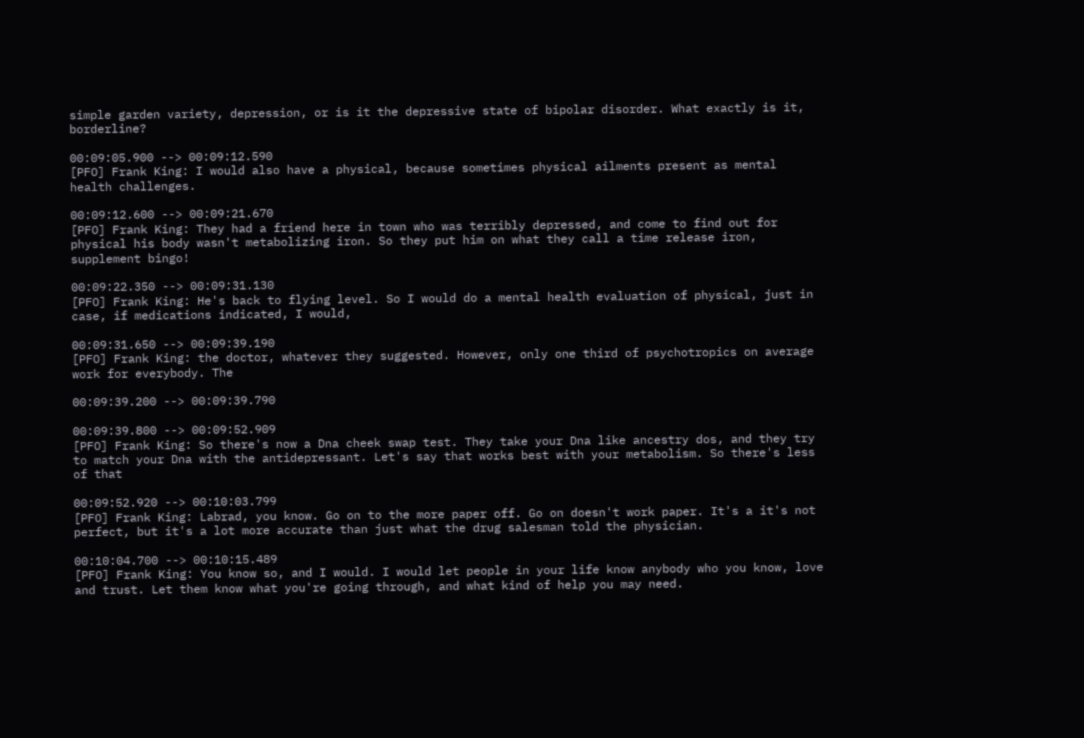simple garden variety, depression, or is it the depressive state of bipolar disorder. What exactly is it, borderline?

00:09:05.900 --> 00:09:12.590
[PFO] Frank King: I would also have a physical, because sometimes physical ailments present as mental health challenges.

00:09:12.600 --> 00:09:21.670
[PFO] Frank King: They had a friend here in town who was terribly depressed, and come to find out for physical his body wasn't metabolizing iron. So they put him on what they call a time release iron, supplement bingo!

00:09:22.350 --> 00:09:31.130
[PFO] Frank King: He's back to flying level. So I would do a mental health evaluation of physical, just in case, if medications indicated, I would,

00:09:31.650 --> 00:09:39.190
[PFO] Frank King: the doctor, whatever they suggested. However, only one third of psychotropics on average work for everybody. The

00:09:39.200 --> 00:09:39.790

00:09:39.800 --> 00:09:52.909
[PFO] Frank King: So there's now a Dna cheek swap test. They take your Dna like ancestry dos, and they try to match your Dna with the antidepressant. Let's say that works best with your metabolism. So there's less of that

00:09:52.920 --> 00:10:03.799
[PFO] Frank King: Labrad, you know. Go on to the more paper off. Go on doesn't work paper. It's a it's not perfect, but it's a lot more accurate than just what the drug salesman told the physician.

00:10:04.700 --> 00:10:15.489
[PFO] Frank King: You know so, and I would. I would let people in your life know anybody who you know, love and trust. Let them know what you're going through, and what kind of help you may need.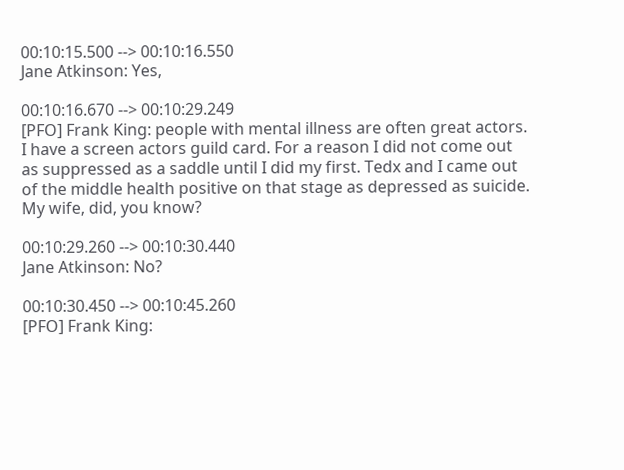00:10:15.500 --> 00:10:16.550
Jane Atkinson: Yes,

00:10:16.670 --> 00:10:29.249
[PFO] Frank King: people with mental illness are often great actors. I have a screen actors guild card. For a reason I did not come out as suppressed as a saddle until I did my first. Tedx and I came out of the middle health positive on that stage as depressed as suicide. My wife, did, you know?

00:10:29.260 --> 00:10:30.440
Jane Atkinson: No?

00:10:30.450 --> 00:10:45.260
[PFO] Frank King: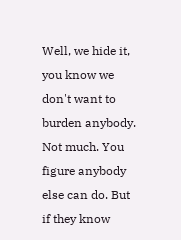Well, we hide it, you know we don't want to burden anybody. Not much. You figure anybody else can do. But if they know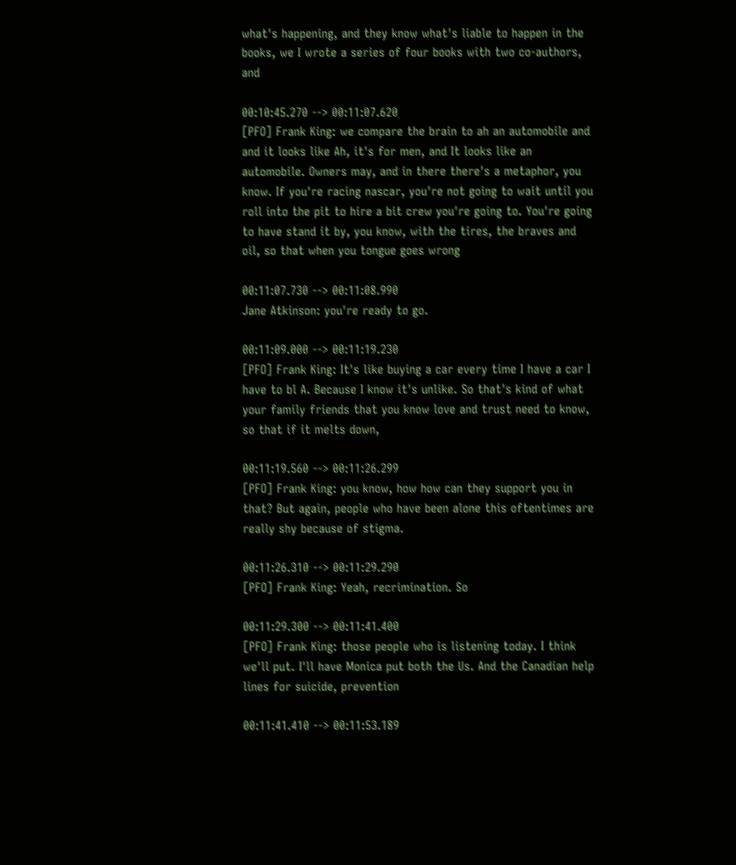what's happening, and they know what's liable to happen in the books, we I wrote a series of four books with two co-authors, and

00:10:45.270 --> 00:11:07.620
[PFO] Frank King: we compare the brain to ah an automobile and and it looks like Ah, it's for men, and It looks like an automobile. Owners may, and in there there's a metaphor, you know. If you're racing nascar, you're not going to wait until you roll into the pit to hire a bit crew you're going to. You're going to have stand it by, you know, with the tires, the braves and oil, so that when you tongue goes wrong

00:11:07.730 --> 00:11:08.990
Jane Atkinson: you're ready to go.

00:11:09.000 --> 00:11:19.230
[PFO] Frank King: It's like buying a car every time I have a car I have to bl A. Because I know it's unlike. So that's kind of what your family friends that you know love and trust need to know, so that if it melts down,

00:11:19.560 --> 00:11:26.299
[PFO] Frank King: you know, how how can they support you in that? But again, people who have been alone this oftentimes are really shy because of stigma.

00:11:26.310 --> 00:11:29.290
[PFO] Frank King: Yeah, recrimination. So

00:11:29.300 --> 00:11:41.400
[PFO] Frank King: those people who is listening today. I think we'll put. I'll have Monica put both the Us. And the Canadian help lines for suicide, prevention

00:11:41.410 --> 00:11:53.189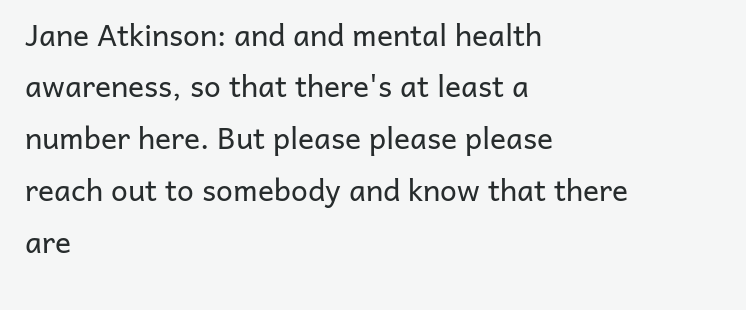Jane Atkinson: and and mental health awareness, so that there's at least a number here. But please please please reach out to somebody and know that there are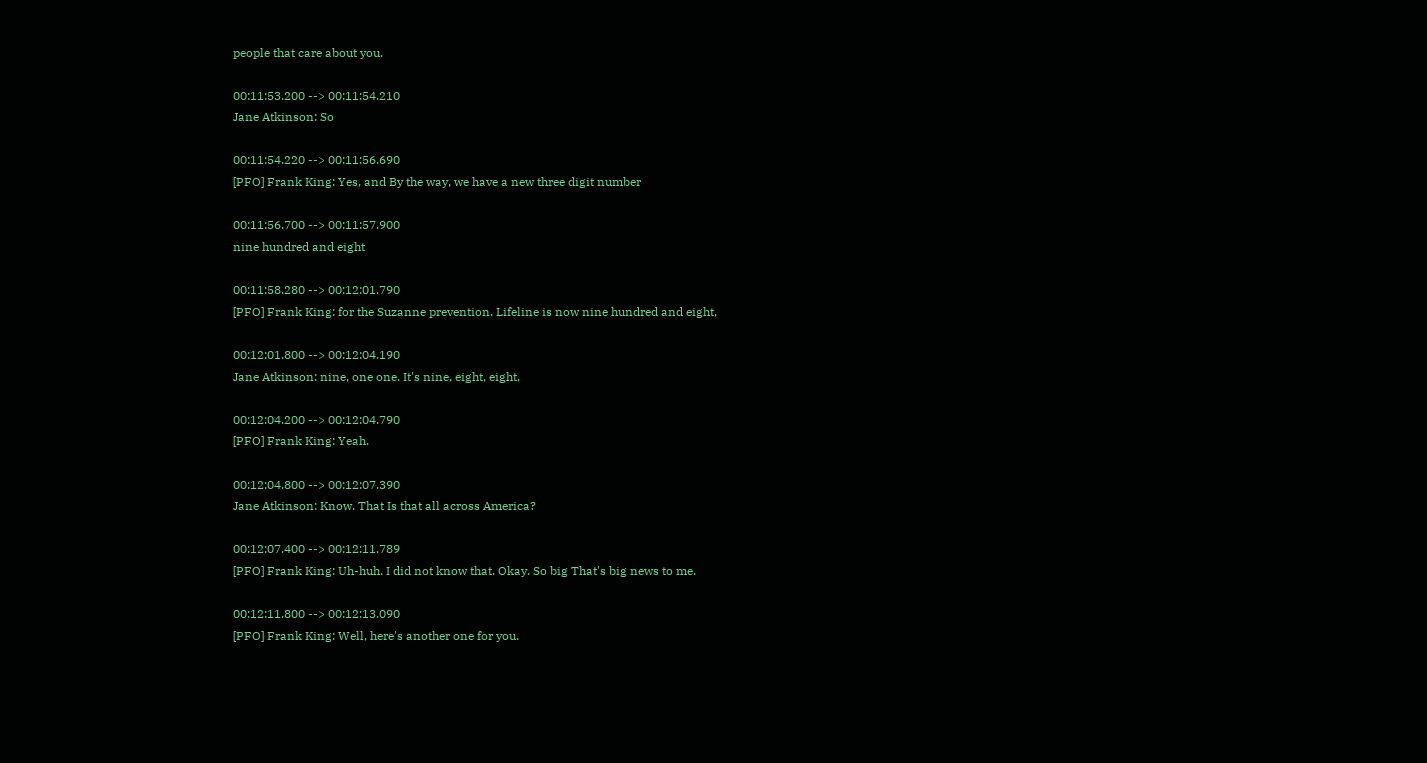people that care about you.

00:11:53.200 --> 00:11:54.210
Jane Atkinson: So

00:11:54.220 --> 00:11:56.690
[PFO] Frank King: Yes, and By the way, we have a new three digit number

00:11:56.700 --> 00:11:57.900
nine hundred and eight

00:11:58.280 --> 00:12:01.790
[PFO] Frank King: for the Suzanne prevention. Lifeline is now nine hundred and eight,

00:12:01.800 --> 00:12:04.190
Jane Atkinson: nine, one one. It's nine, eight, eight,

00:12:04.200 --> 00:12:04.790
[PFO] Frank King: Yeah.

00:12:04.800 --> 00:12:07.390
Jane Atkinson: Know. That Is that all across America?

00:12:07.400 --> 00:12:11.789
[PFO] Frank King: Uh-huh. I did not know that. Okay. So big That's big news to me.

00:12:11.800 --> 00:12:13.090
[PFO] Frank King: Well, here's another one for you.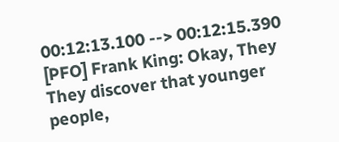00:12:13.100 --> 00:12:15.390
[PFO] Frank King: Okay, They They discover that younger people,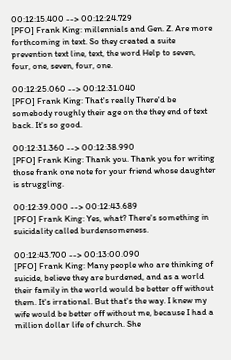00:12:15.400 --> 00:12:24.729
[PFO] Frank King: millennials and Gen. Z. Are more forthcoming in text. So they created a suite prevention text line, text, the word Help to seven, four, one, seven, four, one.

00:12:25.060 --> 00:12:31.040
[PFO] Frank King: That's really There'd be somebody roughly their age on the they end of text back. It's so good.

00:12:31.360 --> 00:12:38.990
[PFO] Frank King: Thank you. Thank you for writing those frank one note for your friend whose daughter is struggling.

00:12:39.000 --> 00:12:43.689
[PFO] Frank King: Yes, what? There's something in suicidality called burdensomeness.

00:12:43.700 --> 00:13:00.090
[PFO] Frank King: Many people who are thinking of suicide, believe they are burdened, and as a world their family in the world would be better off without them. It's irrational. But that's the way. I knew my wife would be better off without me, because I had a million dollar life of church. She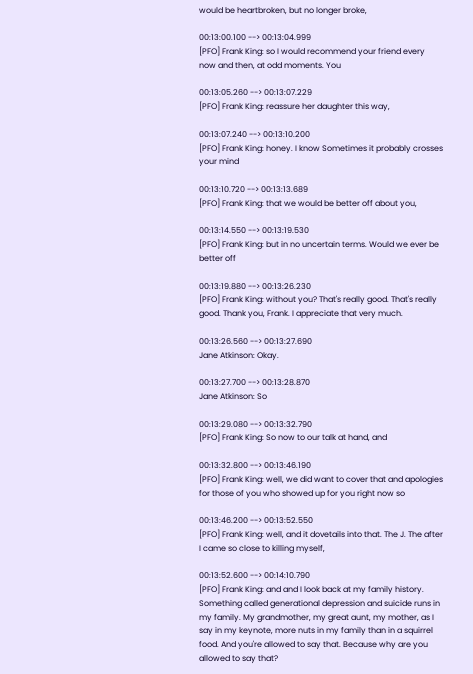would be heartbroken, but no longer broke,

00:13:00.100 --> 00:13:04.999
[PFO] Frank King: so I would recommend your friend every now and then, at odd moments. You

00:13:05.260 --> 00:13:07.229
[PFO] Frank King: reassure her daughter this way,

00:13:07.240 --> 00:13:10.200
[PFO] Frank King: honey. I know Sometimes it probably crosses your mind

00:13:10.720 --> 00:13:13.689
[PFO] Frank King: that we would be better off about you,

00:13:14.550 --> 00:13:19.530
[PFO] Frank King: but in no uncertain terms. Would we ever be better off

00:13:19.880 --> 00:13:26.230
[PFO] Frank King: without you? That's really good. That's really good. Thank you, Frank. I appreciate that very much.

00:13:26.560 --> 00:13:27.690
Jane Atkinson: Okay.

00:13:27.700 --> 00:13:28.870
Jane Atkinson: So

00:13:29.080 --> 00:13:32.790
[PFO] Frank King: So now to our talk at hand, and

00:13:32.800 --> 00:13:46.190
[PFO] Frank King: well, we did want to cover that and apologies for those of you who showed up for you right now so

00:13:46.200 --> 00:13:52.550
[PFO] Frank King: well, and it dovetails into that. The J. The after I came so close to killing myself,

00:13:52.600 --> 00:14:10.790
[PFO] Frank King: and and I look back at my family history. Something called generational depression and suicide runs in my family. My grandmother, my great aunt, my mother, as I say in my keynote, more nuts in my family than in a squirrel food. And you're allowed to say that. Because why are you allowed to say that?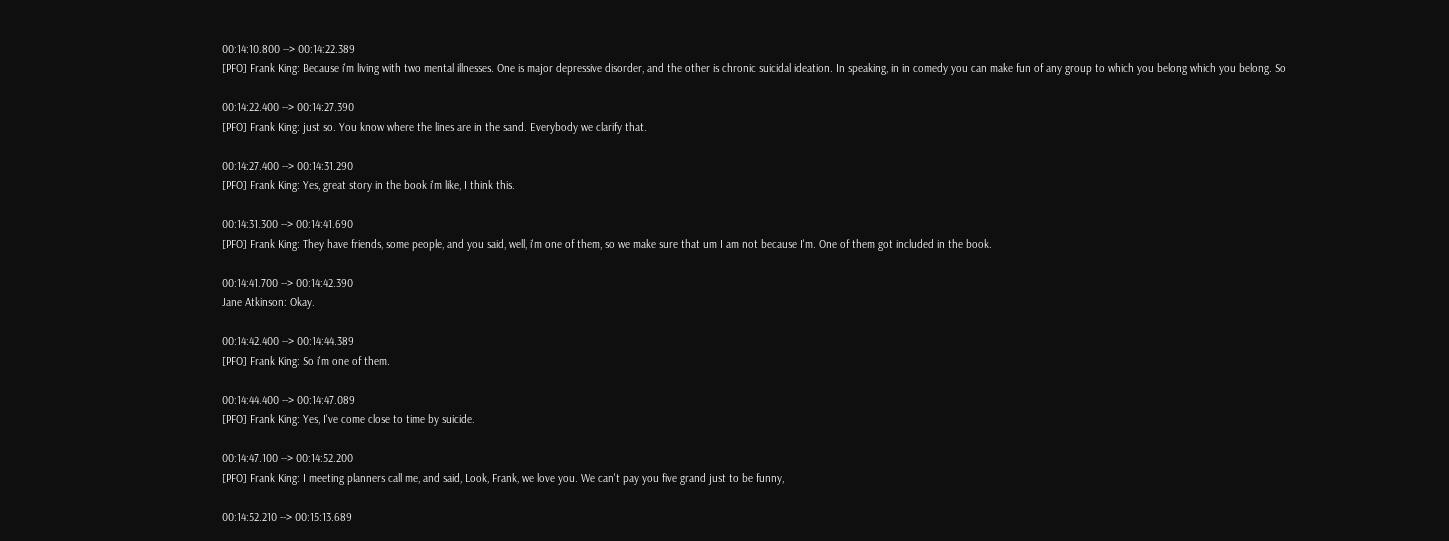00:14:10.800 --> 00:14:22.389
[PFO] Frank King: Because i'm living with two mental illnesses. One is major depressive disorder, and the other is chronic suicidal ideation. In speaking, in in comedy you can make fun of any group to which you belong which you belong. So

00:14:22.400 --> 00:14:27.390
[PFO] Frank King: just so. You know where the lines are in the sand. Everybody we clarify that.

00:14:27.400 --> 00:14:31.290
[PFO] Frank King: Yes, great story in the book i'm like, I think this.

00:14:31.300 --> 00:14:41.690
[PFO] Frank King: They have friends, some people, and you said, well, i'm one of them, so we make sure that um I am not because I'm. One of them got included in the book.

00:14:41.700 --> 00:14:42.390
Jane Atkinson: Okay.

00:14:42.400 --> 00:14:44.389
[PFO] Frank King: So i'm one of them.

00:14:44.400 --> 00:14:47.089
[PFO] Frank King: Yes, I've come close to time by suicide.

00:14:47.100 --> 00:14:52.200
[PFO] Frank King: I meeting planners call me, and said, Look, Frank, we love you. We can't pay you five grand just to be funny,

00:14:52.210 --> 00:15:13.689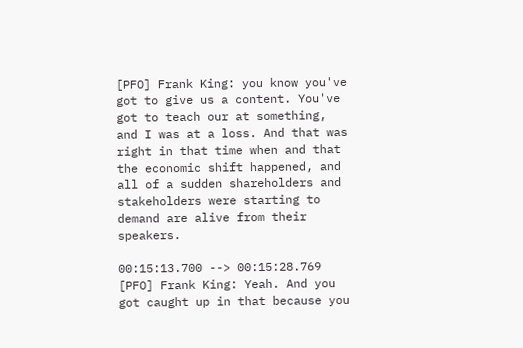[PFO] Frank King: you know you've got to give us a content. You've got to teach our at something, and I was at a loss. And that was right in that time when and that the economic shift happened, and all of a sudden shareholders and stakeholders were starting to demand are alive from their speakers.

00:15:13.700 --> 00:15:28.769
[PFO] Frank King: Yeah. And you got caught up in that because you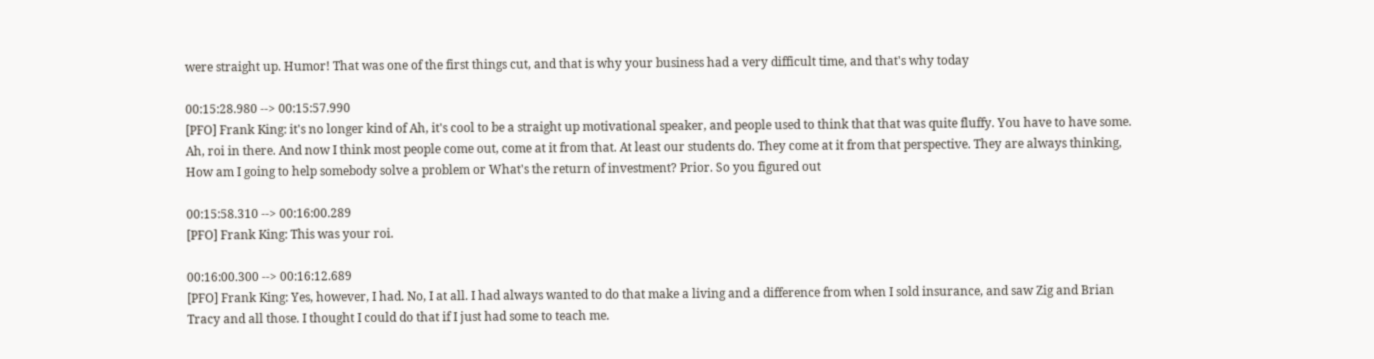were straight up. Humor! That was one of the first things cut, and that is why your business had a very difficult time, and that's why today

00:15:28.980 --> 00:15:57.990
[PFO] Frank King: it's no longer kind of Ah, it's cool to be a straight up motivational speaker, and people used to think that that was quite fluffy. You have to have some. Ah, roi in there. And now I think most people come out, come at it from that. At least our students do. They come at it from that perspective. They are always thinking, How am I going to help somebody solve a problem or What's the return of investment? Prior. So you figured out

00:15:58.310 --> 00:16:00.289
[PFO] Frank King: This was your roi.

00:16:00.300 --> 00:16:12.689
[PFO] Frank King: Yes, however, I had. No, I at all. I had always wanted to do that make a living and a difference from when I sold insurance, and saw Zig and Brian Tracy and all those. I thought I could do that if I just had some to teach me.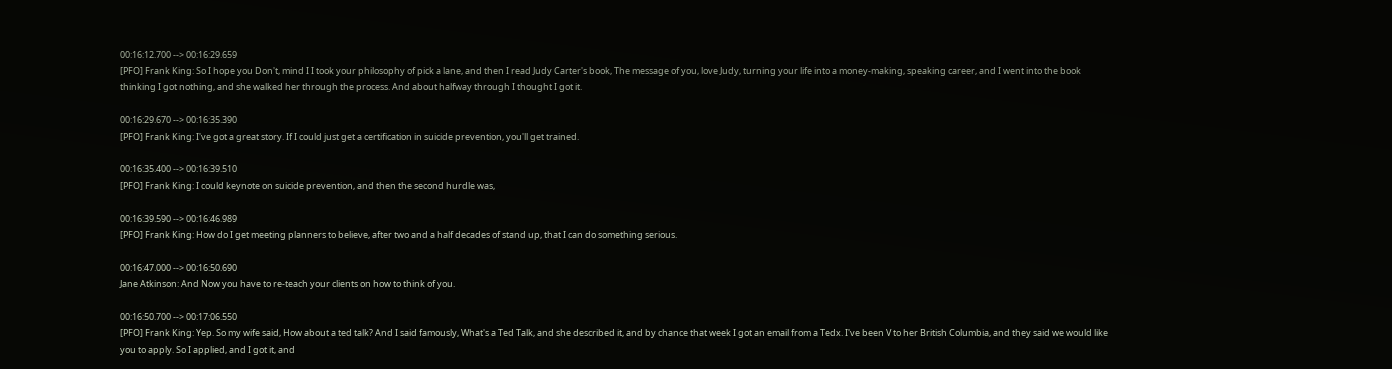00:16:12.700 --> 00:16:29.659
[PFO] Frank King: So I hope you Don't, mind I I took your philosophy of pick a lane, and then I read Judy Carter's book, The message of you, love Judy, turning your life into a money-making, speaking career, and I went into the book thinking I got nothing, and she walked her through the process. And about halfway through I thought I got it.

00:16:29.670 --> 00:16:35.390
[PFO] Frank King: I've got a great story. If I could just get a certification in suicide prevention, you'll get trained.

00:16:35.400 --> 00:16:39.510
[PFO] Frank King: I could keynote on suicide prevention, and then the second hurdle was,

00:16:39.590 --> 00:16:46.989
[PFO] Frank King: How do I get meeting planners to believe, after two and a half decades of stand up, that I can do something serious.

00:16:47.000 --> 00:16:50.690
Jane Atkinson: And Now you have to re-teach your clients on how to think of you.

00:16:50.700 --> 00:17:06.550
[PFO] Frank King: Yep. So my wife said, How about a ted talk? And I said famously, What's a Ted Talk, and she described it, and by chance that week I got an email from a Tedx. I've been V to her British Columbia, and they said we would like you to apply. So I applied, and I got it, and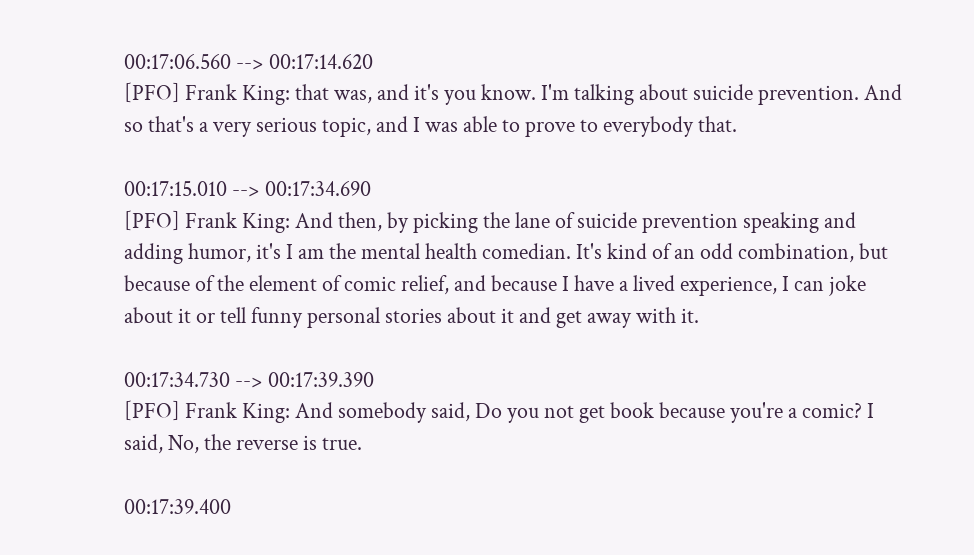00:17:06.560 --> 00:17:14.620
[PFO] Frank King: that was, and it's you know. I'm talking about suicide prevention. And so that's a very serious topic, and I was able to prove to everybody that.

00:17:15.010 --> 00:17:34.690
[PFO] Frank King: And then, by picking the lane of suicide prevention speaking and adding humor, it's I am the mental health comedian. It's kind of an odd combination, but because of the element of comic relief, and because I have a lived experience, I can joke about it or tell funny personal stories about it and get away with it.

00:17:34.730 --> 00:17:39.390
[PFO] Frank King: And somebody said, Do you not get book because you're a comic? I said, No, the reverse is true.

00:17:39.400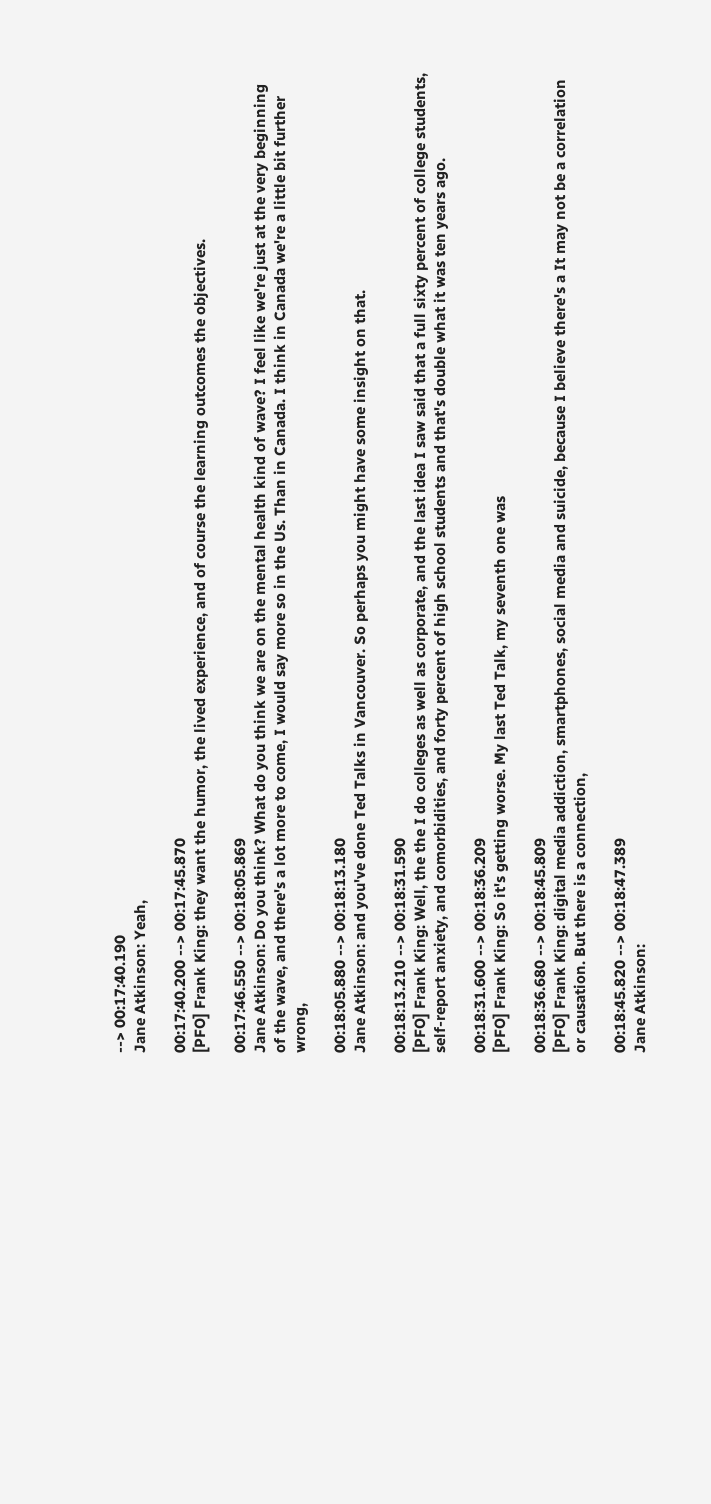--> 00:17:40.190
Jane Atkinson: Yeah,

00:17:40.200 --> 00:17:45.870
[PFO] Frank King: they want the humor, the lived experience, and of course the learning outcomes the objectives.

00:17:46.550 --> 00:18:05.869
Jane Atkinson: Do you think? What do you think we are on the mental health kind of wave? I feel like we're just at the very beginning of the wave, and there's a lot more to come, I would say more so in the Us. Than in Canada. I think in Canada we're a little bit further wrong,

00:18:05.880 --> 00:18:13.180
Jane Atkinson: and you've done Ted Talks in Vancouver. So perhaps you might have some insight on that.

00:18:13.210 --> 00:18:31.590
[PFO] Frank King: Well, the the I do colleges as well as corporate, and the last idea I saw said that a full sixty percent of college students, self-report anxiety, and comorbidities, and forty percent of high school students and that's double what it was ten years ago.

00:18:31.600 --> 00:18:36.209
[PFO] Frank King: So it's getting worse. My last Ted Talk, my seventh one was

00:18:36.680 --> 00:18:45.809
[PFO] Frank King: digital media addiction, smartphones, social media and suicide, because I believe there's a It may not be a correlation or causation. But there is a connection,

00:18:45.820 --> 00:18:47.389
Jane Atkinson: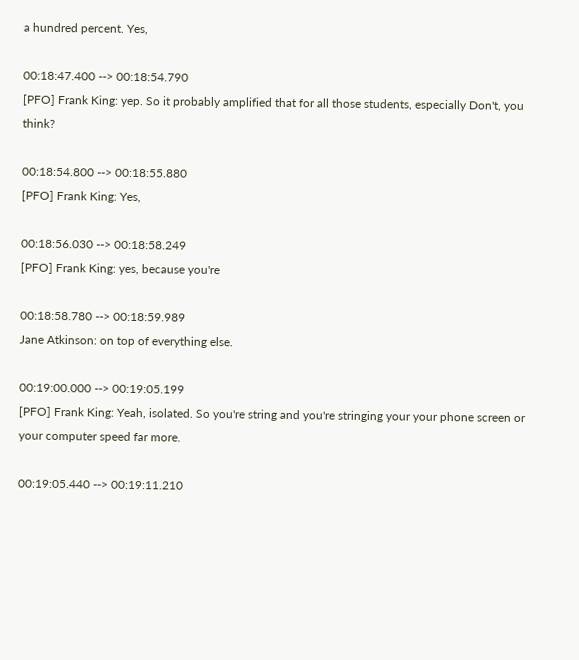a hundred percent. Yes,

00:18:47.400 --> 00:18:54.790
[PFO] Frank King: yep. So it probably amplified that for all those students, especially Don't, you think?

00:18:54.800 --> 00:18:55.880
[PFO] Frank King: Yes,

00:18:56.030 --> 00:18:58.249
[PFO] Frank King: yes, because you're

00:18:58.780 --> 00:18:59.989
Jane Atkinson: on top of everything else.

00:19:00.000 --> 00:19:05.199
[PFO] Frank King: Yeah, isolated. So you're string and you're stringing your your phone screen or your computer speed far more.

00:19:05.440 --> 00:19:11.210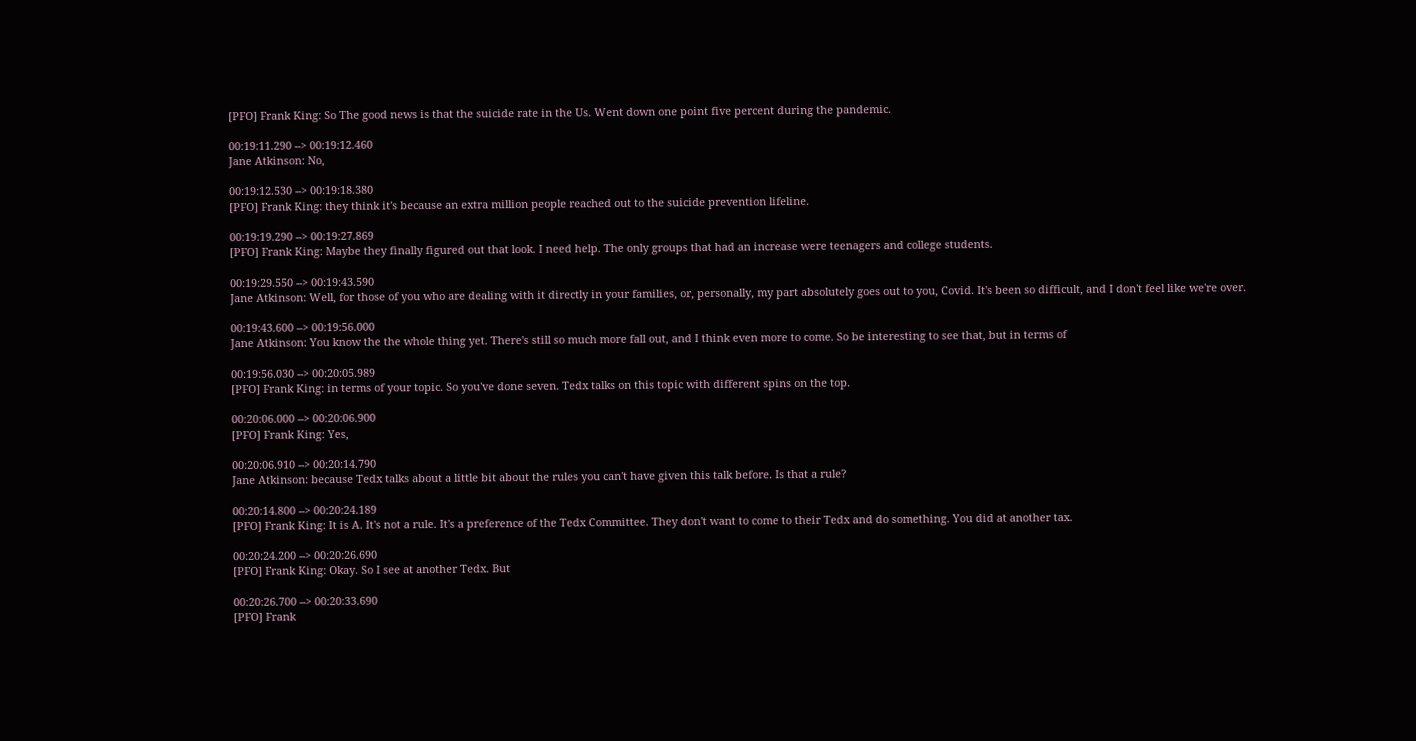[PFO] Frank King: So The good news is that the suicide rate in the Us. Went down one point five percent during the pandemic.

00:19:11.290 --> 00:19:12.460
Jane Atkinson: No,

00:19:12.530 --> 00:19:18.380
[PFO] Frank King: they think it's because an extra million people reached out to the suicide prevention lifeline.

00:19:19.290 --> 00:19:27.869
[PFO] Frank King: Maybe they finally figured out that look. I need help. The only groups that had an increase were teenagers and college students.

00:19:29.550 --> 00:19:43.590
Jane Atkinson: Well, for those of you who are dealing with it directly in your families, or, personally, my part absolutely goes out to you, Covid. It's been so difficult, and I don't feel like we're over.

00:19:43.600 --> 00:19:56.000
Jane Atkinson: You know the the whole thing yet. There's still so much more fall out, and I think even more to come. So be interesting to see that, but in terms of

00:19:56.030 --> 00:20:05.989
[PFO] Frank King: in terms of your topic. So you've done seven. Tedx talks on this topic with different spins on the top.

00:20:06.000 --> 00:20:06.900
[PFO] Frank King: Yes,

00:20:06.910 --> 00:20:14.790
Jane Atkinson: because Tedx talks about a little bit about the rules you can't have given this talk before. Is that a rule?

00:20:14.800 --> 00:20:24.189
[PFO] Frank King: It is A. It's not a rule. It's a preference of the Tedx Committee. They don't want to come to their Tedx and do something. You did at another tax.

00:20:24.200 --> 00:20:26.690
[PFO] Frank King: Okay. So I see at another Tedx. But

00:20:26.700 --> 00:20:33.690
[PFO] Frank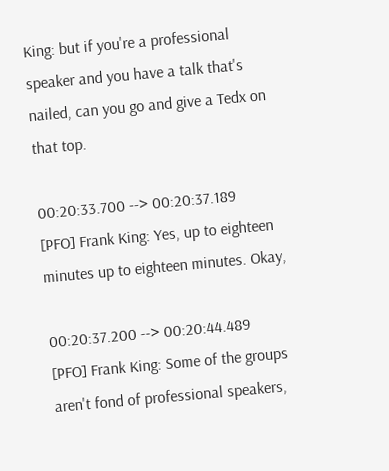King: but if you're a professional speaker and you have a talk that's nailed, can you go and give a Tedx on that top.

00:20:33.700 --> 00:20:37.189
[PFO] Frank King: Yes, up to eighteen minutes up to eighteen minutes. Okay,

00:20:37.200 --> 00:20:44.489
[PFO] Frank King: Some of the groups aren't fond of professional speakers,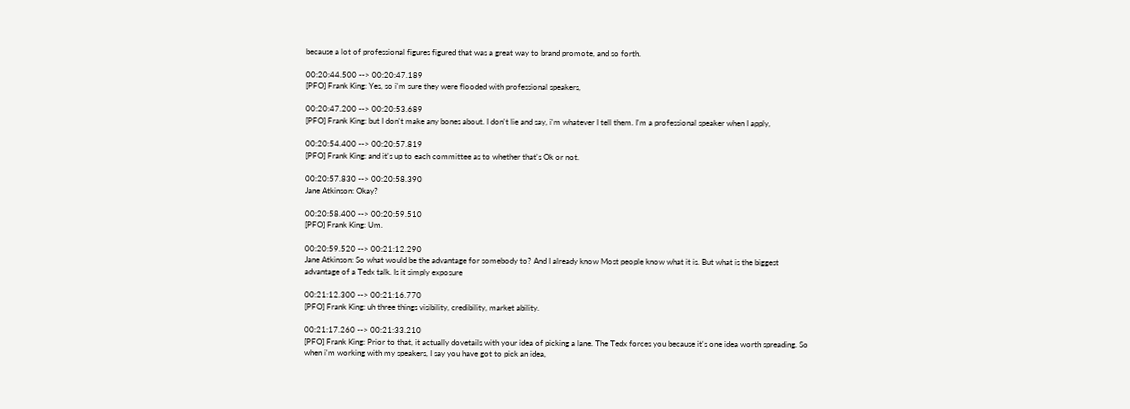because a lot of professional figures figured that was a great way to brand promote, and so forth.

00:20:44.500 --> 00:20:47.189
[PFO] Frank King: Yes, so i'm sure they were flooded with professional speakers,

00:20:47.200 --> 00:20:53.689
[PFO] Frank King: but I don't make any bones about. I don't lie and say, i'm whatever I tell them. I'm a professional speaker when I apply,

00:20:54.400 --> 00:20:57.819
[PFO] Frank King: and it's up to each committee as to whether that's Ok or not.

00:20:57.830 --> 00:20:58.390
Jane Atkinson: Okay?

00:20:58.400 --> 00:20:59.510
[PFO] Frank King: Um.

00:20:59.520 --> 00:21:12.290
Jane Atkinson: So what would be the advantage for somebody to? And I already know Most people know what it is. But what is the biggest advantage of a Tedx talk. Is it simply exposure

00:21:12.300 --> 00:21:16.770
[PFO] Frank King: uh three things visibility, credibility, market ability.

00:21:17.260 --> 00:21:33.210
[PFO] Frank King: Prior to that, it actually dovetails with your idea of picking a lane. The Tedx forces you because it's one idea worth spreading. So when i'm working with my speakers, I say you have got to pick an idea,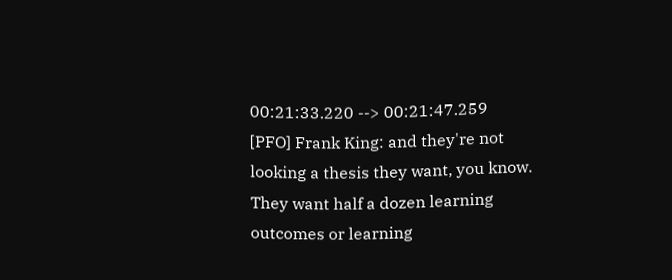00:21:33.220 --> 00:21:47.259
[PFO] Frank King: and they're not looking a thesis they want, you know. They want half a dozen learning outcomes or learning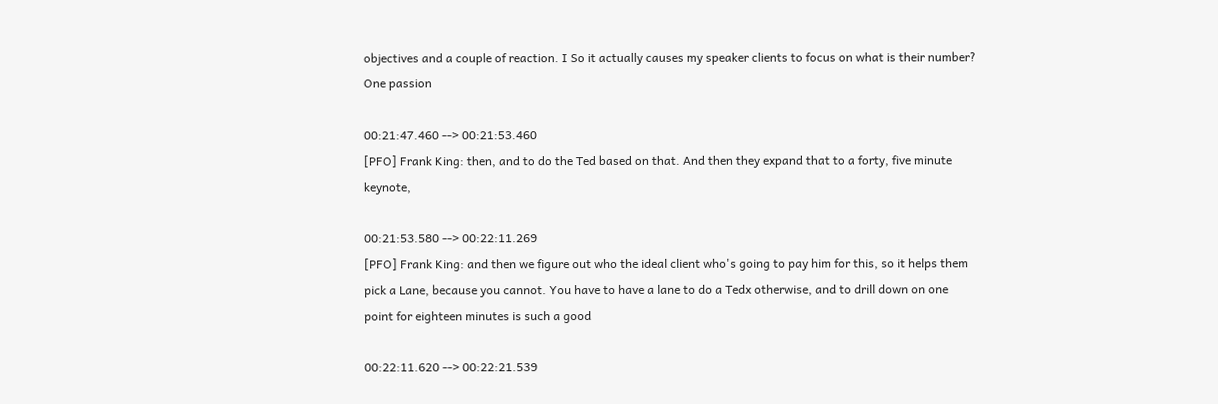objectives and a couple of reaction. I So it actually causes my speaker clients to focus on what is their number? One passion

00:21:47.460 --> 00:21:53.460
[PFO] Frank King: then, and to do the Ted based on that. And then they expand that to a forty, five minute keynote,

00:21:53.580 --> 00:22:11.269
[PFO] Frank King: and then we figure out who the ideal client who's going to pay him for this, so it helps them pick a Lane, because you cannot. You have to have a lane to do a Tedx otherwise, and to drill down on one point for eighteen minutes is such a good

00:22:11.620 --> 00:22:21.539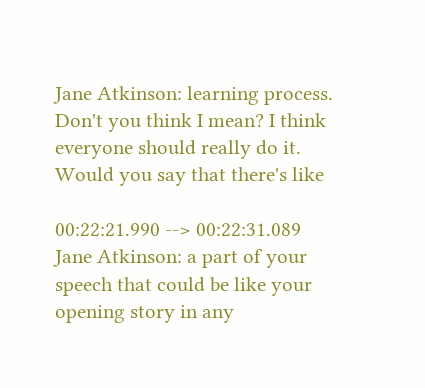Jane Atkinson: learning process. Don't you think I mean? I think everyone should really do it. Would you say that there's like

00:22:21.990 --> 00:22:31.089
Jane Atkinson: a part of your speech that could be like your opening story in any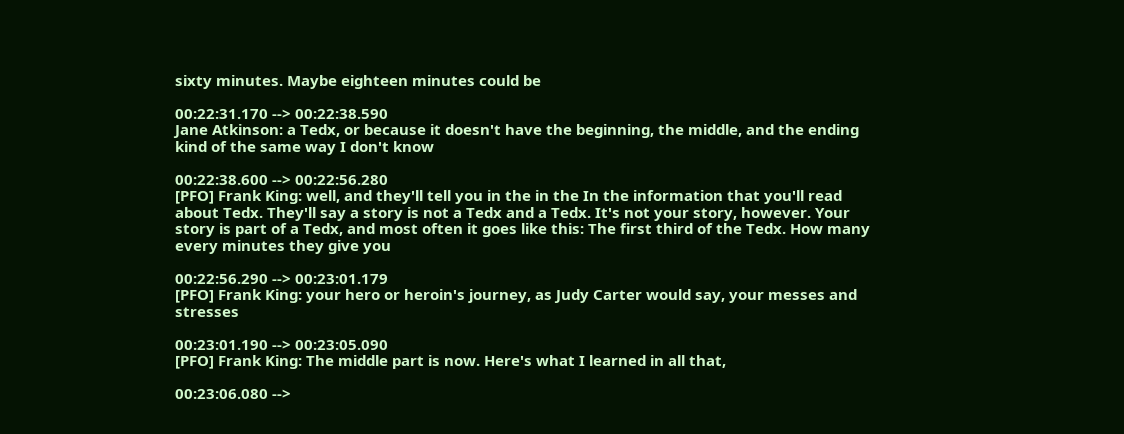sixty minutes. Maybe eighteen minutes could be

00:22:31.170 --> 00:22:38.590
Jane Atkinson: a Tedx, or because it doesn't have the beginning, the middle, and the ending kind of the same way I don't know

00:22:38.600 --> 00:22:56.280
[PFO] Frank King: well, and they'll tell you in the in the In the information that you'll read about Tedx. They'll say a story is not a Tedx and a Tedx. It's not your story, however. Your story is part of a Tedx, and most often it goes like this: The first third of the Tedx. How many every minutes they give you

00:22:56.290 --> 00:23:01.179
[PFO] Frank King: your hero or heroin's journey, as Judy Carter would say, your messes and stresses

00:23:01.190 --> 00:23:05.090
[PFO] Frank King: The middle part is now. Here's what I learned in all that,

00:23:06.080 -->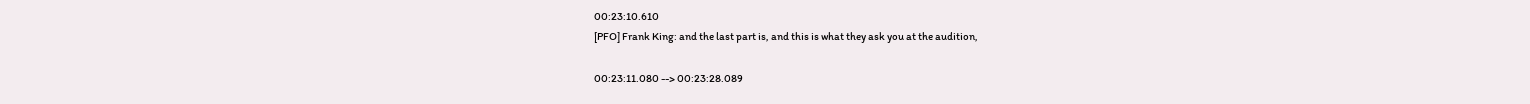00:23:10.610
[PFO] Frank King: and the last part is, and this is what they ask you at the audition,

00:23:11.080 --> 00:23:28.089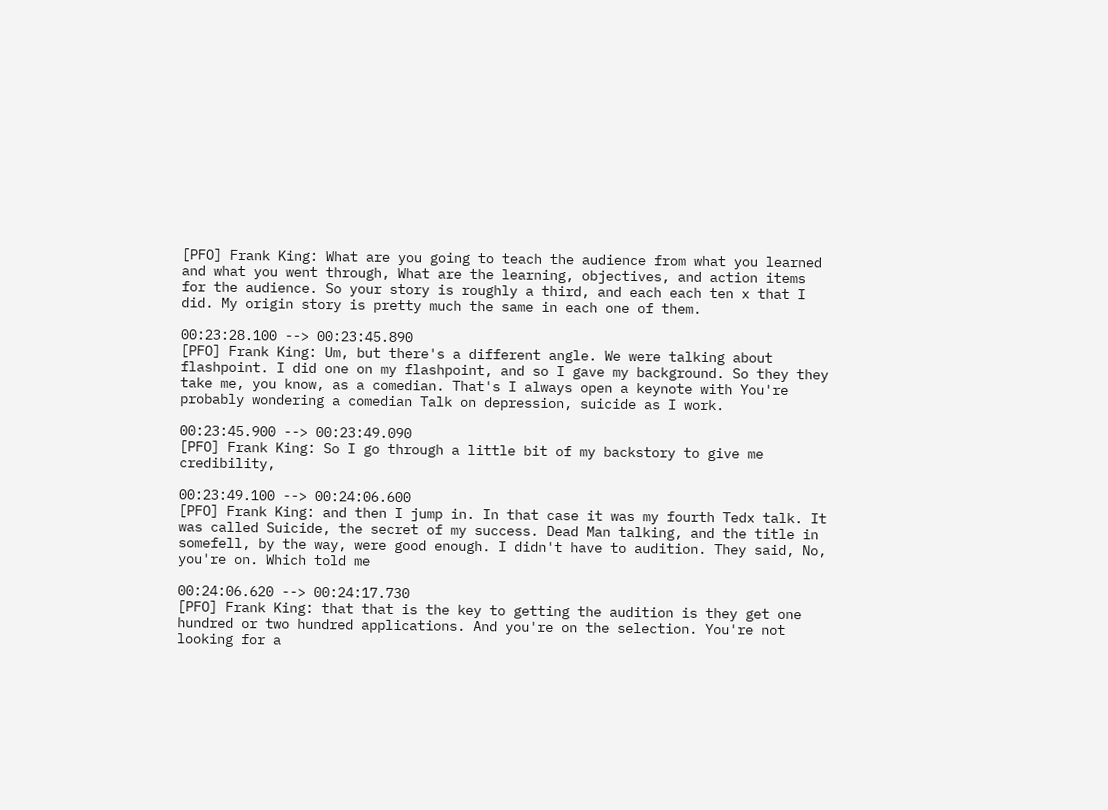[PFO] Frank King: What are you going to teach the audience from what you learned and what you went through, What are the learning, objectives, and action items for the audience. So your story is roughly a third, and each each ten x that I did. My origin story is pretty much the same in each one of them.

00:23:28.100 --> 00:23:45.890
[PFO] Frank King: Um, but there's a different angle. We were talking about flashpoint. I did one on my flashpoint, and so I gave my background. So they they take me, you know, as a comedian. That's I always open a keynote with You're probably wondering a comedian Talk on depression, suicide as I work.

00:23:45.900 --> 00:23:49.090
[PFO] Frank King: So I go through a little bit of my backstory to give me credibility,

00:23:49.100 --> 00:24:06.600
[PFO] Frank King: and then I jump in. In that case it was my fourth Tedx talk. It was called Suicide, the secret of my success. Dead Man talking, and the title in somefell, by the way, were good enough. I didn't have to audition. They said, No, you're on. Which told me

00:24:06.620 --> 00:24:17.730
[PFO] Frank King: that that is the key to getting the audition is they get one hundred or two hundred applications. And you're on the selection. You're not looking for a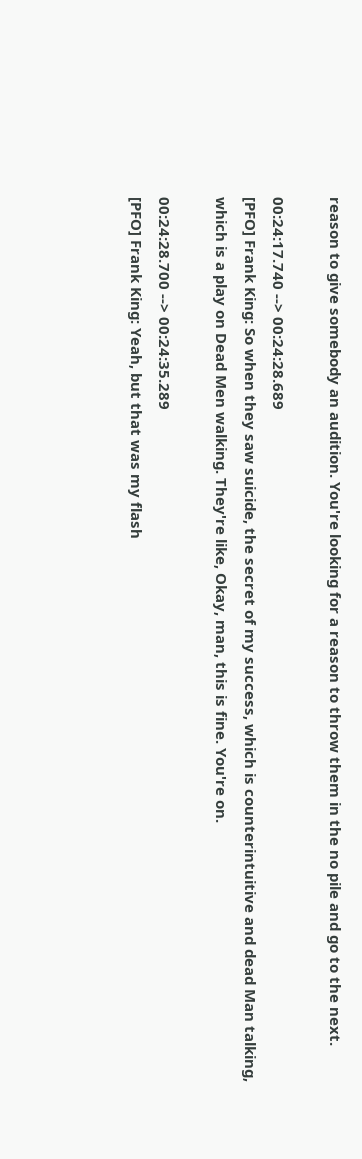reason to give somebody an audition. You're looking for a reason to throw them in the no pile and go to the next.

00:24:17.740 --> 00:24:28.689
[PFO] Frank King: So when they saw suicide, the secret of my success, which is counterintuitive and dead Man talking, which is a play on Dead Men walking. They're like, Okay, man, this is fine. You're on.

00:24:28.700 --> 00:24:35.289
[PFO] Frank King: Yeah, but that was my flash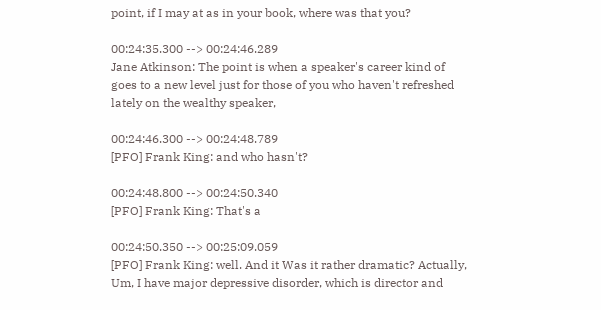point, if I may at as in your book, where was that you?

00:24:35.300 --> 00:24:46.289
Jane Atkinson: The point is when a speaker's career kind of goes to a new level just for those of you who haven't refreshed lately on the wealthy speaker,

00:24:46.300 --> 00:24:48.789
[PFO] Frank King: and who hasn't?

00:24:48.800 --> 00:24:50.340
[PFO] Frank King: That's a

00:24:50.350 --> 00:25:09.059
[PFO] Frank King: well. And it Was it rather dramatic? Actually, Um, I have major depressive disorder, which is director and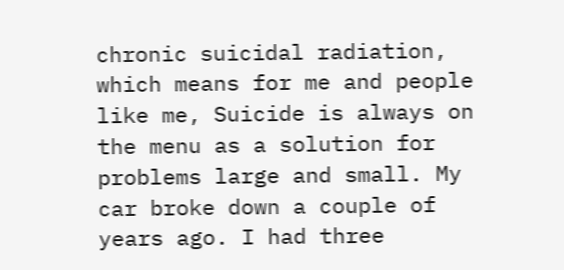chronic suicidal radiation, which means for me and people like me, Suicide is always on the menu as a solution for problems large and small. My car broke down a couple of years ago. I had three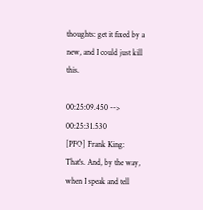thoughts: get it fixed by a new, and I could just kill this.

00:25:09.450 --> 00:25:31.530
[PFO] Frank King: That's. And, by the way, when I speak and tell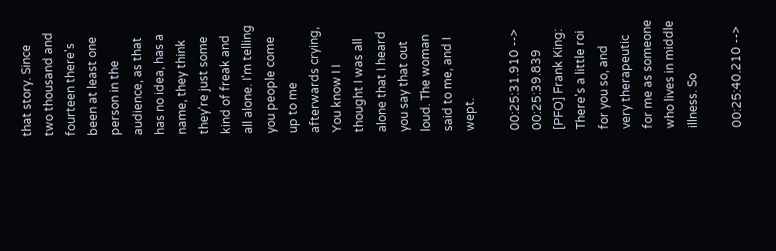that story. Since two thousand and fourteen there's been at least one person in the audience, as that has no idea, has a name, they think they're just some kind of freak and all alone. I'm telling you people come up to me afterwards crying, You know I I thought I was all alone that I heard you say that out loud. The woman said to me, and I wept.

00:25:31.910 --> 00:25:39.839
[PFO] Frank King: There's a little roi for you so, and very therapeutic for me as someone who lives in middle illness. So

00:25:40.210 -->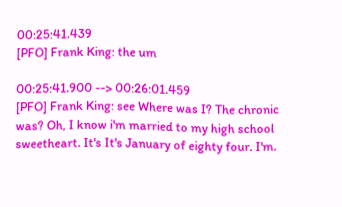00:25:41.439
[PFO] Frank King: the um

00:25:41.900 --> 00:26:01.459
[PFO] Frank King: see Where was I? The chronic was? Oh, I know i'm married to my high school sweetheart. It's It's January of eighty four. I'm.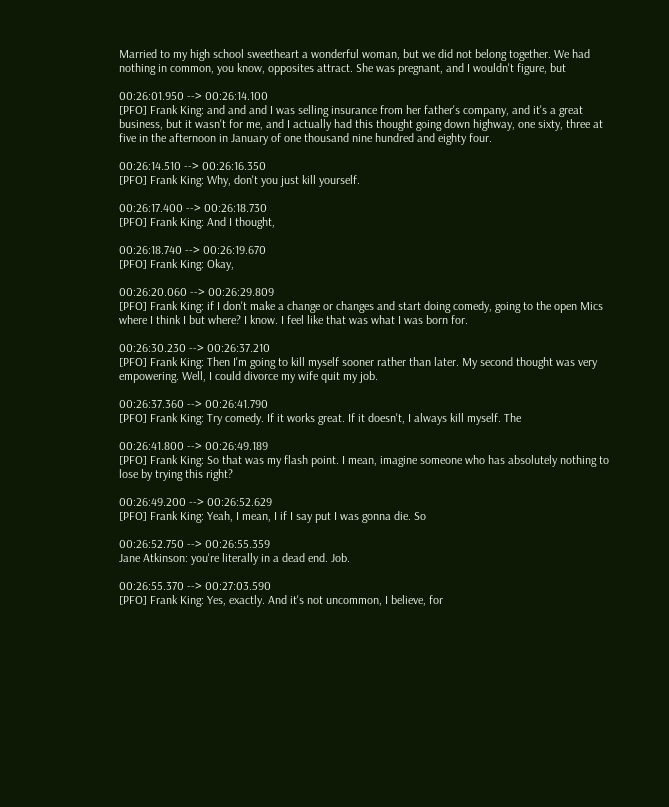Married to my high school sweetheart a wonderful woman, but we did not belong together. We had nothing in common, you know, opposites attract. She was pregnant, and I wouldn't figure, but

00:26:01.950 --> 00:26:14.100
[PFO] Frank King: and and and I was selling insurance from her father's company, and it's a great business, but it wasn't for me, and I actually had this thought going down highway, one sixty, three at five in the afternoon in January of one thousand nine hundred and eighty four.

00:26:14.510 --> 00:26:16.350
[PFO] Frank King: Why, don't you just kill yourself.

00:26:17.400 --> 00:26:18.730
[PFO] Frank King: And I thought,

00:26:18.740 --> 00:26:19.670
[PFO] Frank King: Okay,

00:26:20.060 --> 00:26:29.809
[PFO] Frank King: if I don't make a change or changes and start doing comedy, going to the open Mics where I think I but where? I know. I feel like that was what I was born for.

00:26:30.230 --> 00:26:37.210
[PFO] Frank King: Then I'm going to kill myself sooner rather than later. My second thought was very empowering. Well, I could divorce my wife quit my job.

00:26:37.360 --> 00:26:41.790
[PFO] Frank King: Try comedy. If it works great. If it doesn't, I always kill myself. The

00:26:41.800 --> 00:26:49.189
[PFO] Frank King: So that was my flash point. I mean, imagine someone who has absolutely nothing to lose by trying this right?

00:26:49.200 --> 00:26:52.629
[PFO] Frank King: Yeah, I mean, I if I say put I was gonna die. So

00:26:52.750 --> 00:26:55.359
Jane Atkinson: you're literally in a dead end. Job.

00:26:55.370 --> 00:27:03.590
[PFO] Frank King: Yes, exactly. And it's not uncommon, I believe, for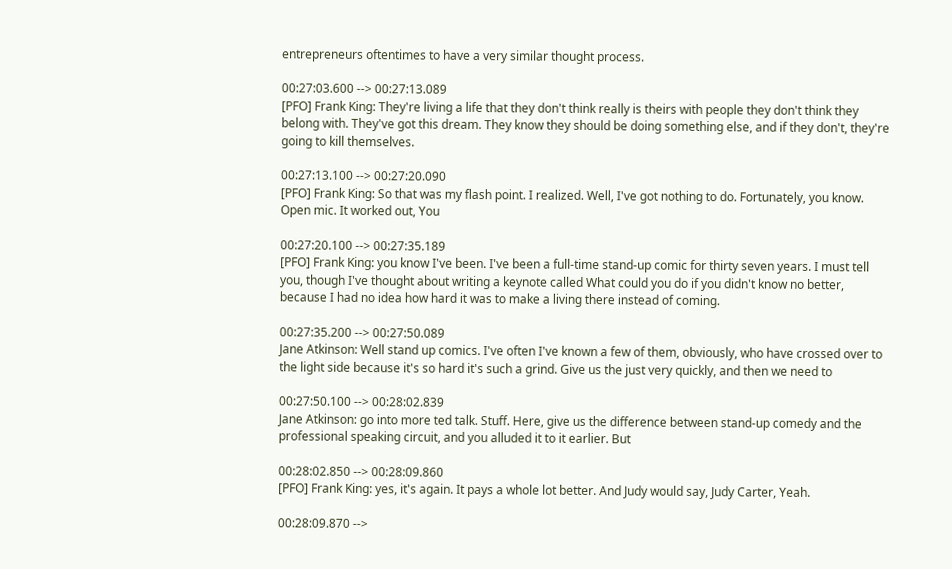entrepreneurs oftentimes to have a very similar thought process.

00:27:03.600 --> 00:27:13.089
[PFO] Frank King: They're living a life that they don't think really is theirs with people they don't think they belong with. They've got this dream. They know they should be doing something else, and if they don't, they're going to kill themselves.

00:27:13.100 --> 00:27:20.090
[PFO] Frank King: So that was my flash point. I realized. Well, I've got nothing to do. Fortunately, you know. Open mic. It worked out, You

00:27:20.100 --> 00:27:35.189
[PFO] Frank King: you know I've been. I've been a full-time stand-up comic for thirty seven years. I must tell you, though I've thought about writing a keynote called What could you do if you didn't know no better, because I had no idea how hard it was to make a living there instead of coming.

00:27:35.200 --> 00:27:50.089
Jane Atkinson: Well stand up comics. I've often I've known a few of them, obviously, who have crossed over to the light side because it's so hard it's such a grind. Give us the just very quickly, and then we need to

00:27:50.100 --> 00:28:02.839
Jane Atkinson: go into more ted talk. Stuff. Here, give us the difference between stand-up comedy and the professional speaking circuit, and you alluded it to it earlier. But

00:28:02.850 --> 00:28:09.860
[PFO] Frank King: yes, it's again. It pays a whole lot better. And Judy would say, Judy Carter, Yeah.

00:28:09.870 -->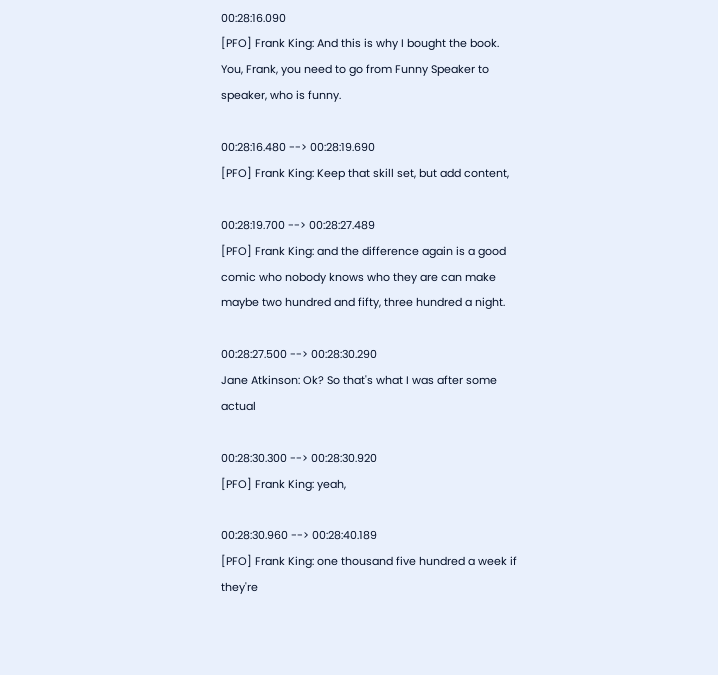00:28:16.090
[PFO] Frank King: And this is why I bought the book. You, Frank, you need to go from Funny Speaker to speaker, who is funny.

00:28:16.480 --> 00:28:19.690
[PFO] Frank King: Keep that skill set, but add content,

00:28:19.700 --> 00:28:27.489
[PFO] Frank King: and the difference again is a good comic who nobody knows who they are can make maybe two hundred and fifty, three hundred a night.

00:28:27.500 --> 00:28:30.290
Jane Atkinson: Ok? So that's what I was after some actual

00:28:30.300 --> 00:28:30.920
[PFO] Frank King: yeah,

00:28:30.960 --> 00:28:40.189
[PFO] Frank King: one thousand five hundred a week if they're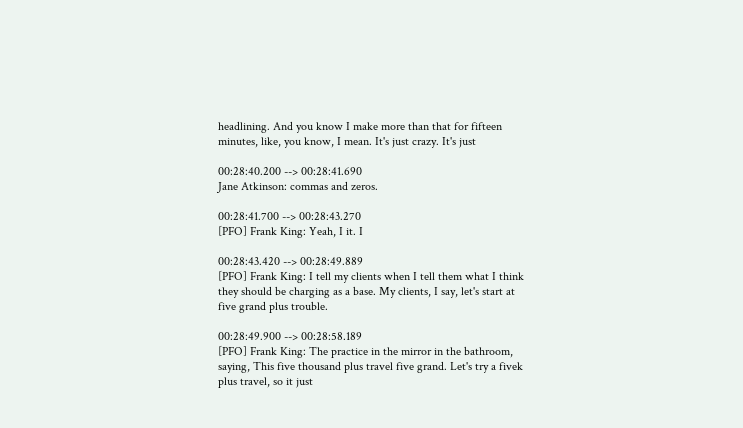headlining. And you know I make more than that for fifteen minutes, like, you know, I mean. It's just crazy. It's just

00:28:40.200 --> 00:28:41.690
Jane Atkinson: commas and zeros.

00:28:41.700 --> 00:28:43.270
[PFO] Frank King: Yeah, I it. I

00:28:43.420 --> 00:28:49.889
[PFO] Frank King: I tell my clients when I tell them what I think they should be charging as a base. My clients, I say, let's start at five grand plus trouble.

00:28:49.900 --> 00:28:58.189
[PFO] Frank King: The practice in the mirror in the bathroom, saying, This five thousand plus travel five grand. Let's try a fivek plus travel, so it just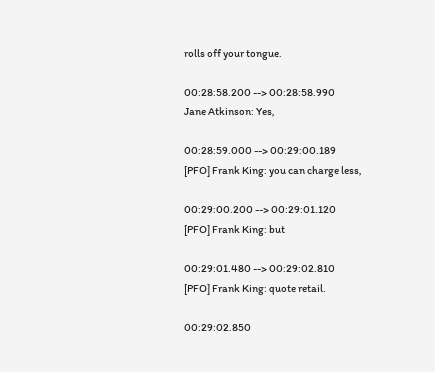rolls off your tongue.

00:28:58.200 --> 00:28:58.990
Jane Atkinson: Yes,

00:28:59.000 --> 00:29:00.189
[PFO] Frank King: you can charge less,

00:29:00.200 --> 00:29:01.120
[PFO] Frank King: but

00:29:01.480 --> 00:29:02.810
[PFO] Frank King: quote retail.

00:29:02.850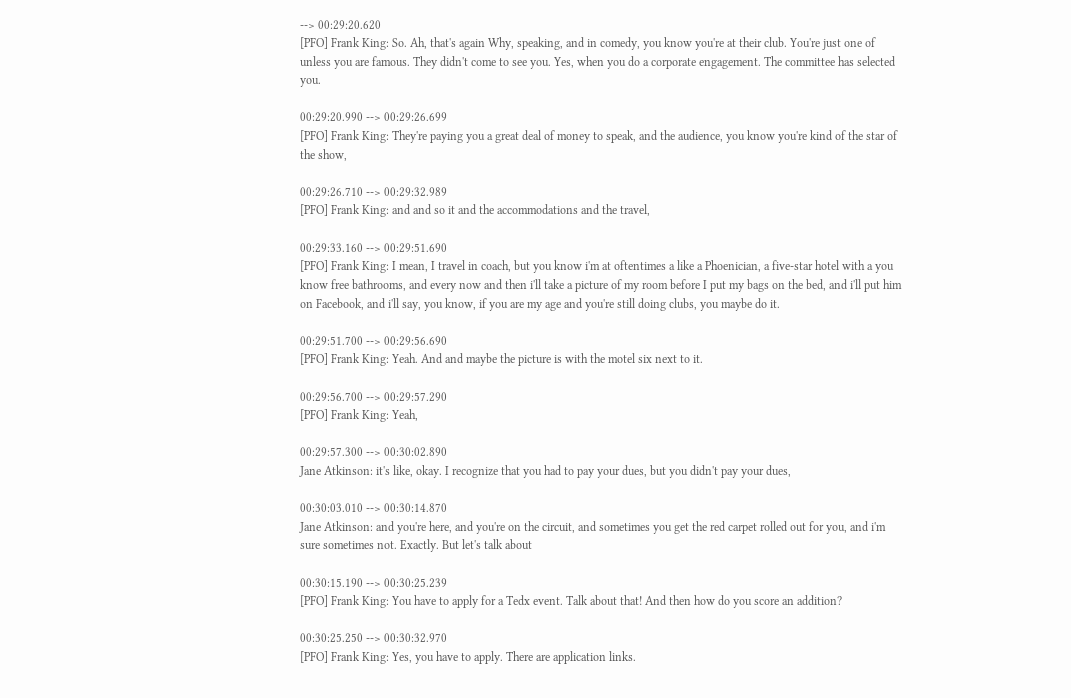--> 00:29:20.620
[PFO] Frank King: So. Ah, that's again Why, speaking, and in comedy, you know you're at their club. You're just one of unless you are famous. They didn't come to see you. Yes, when you do a corporate engagement. The committee has selected you.

00:29:20.990 --> 00:29:26.699
[PFO] Frank King: They're paying you a great deal of money to speak, and the audience, you know you're kind of the star of the show,

00:29:26.710 --> 00:29:32.989
[PFO] Frank King: and and so it and the accommodations and the travel,

00:29:33.160 --> 00:29:51.690
[PFO] Frank King: I mean, I travel in coach, but you know i'm at oftentimes a like a Phoenician, a five-star hotel with a you know free bathrooms, and every now and then i'll take a picture of my room before I put my bags on the bed, and i'll put him on Facebook, and i'll say, you know, if you are my age and you're still doing clubs, you maybe do it.

00:29:51.700 --> 00:29:56.690
[PFO] Frank King: Yeah. And and maybe the picture is with the motel six next to it.

00:29:56.700 --> 00:29:57.290
[PFO] Frank King: Yeah,

00:29:57.300 --> 00:30:02.890
Jane Atkinson: it's like, okay. I recognize that you had to pay your dues, but you didn't pay your dues,

00:30:03.010 --> 00:30:14.870
Jane Atkinson: and you're here, and you're on the circuit, and sometimes you get the red carpet rolled out for you, and i'm sure sometimes not. Exactly. But let's talk about

00:30:15.190 --> 00:30:25.239
[PFO] Frank King: You have to apply for a Tedx event. Talk about that! And then how do you score an addition?

00:30:25.250 --> 00:30:32.970
[PFO] Frank King: Yes, you have to apply. There are application links.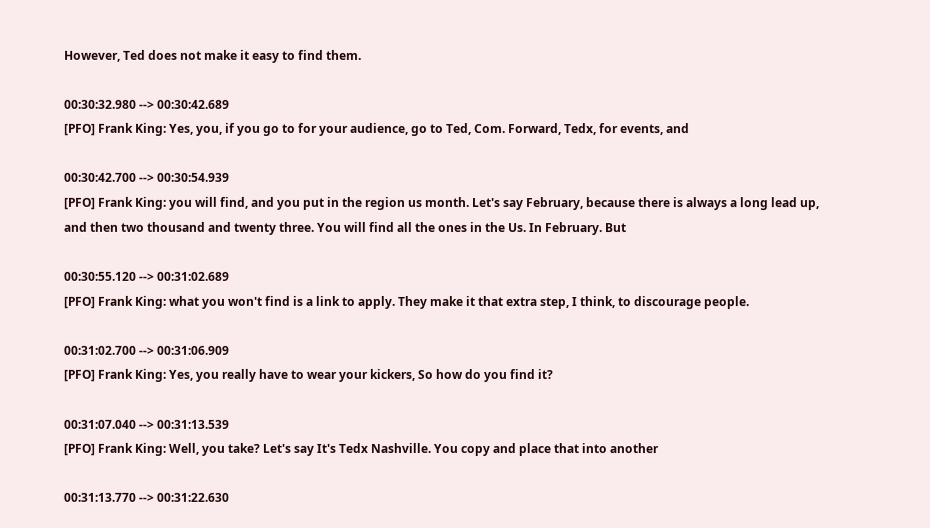However, Ted does not make it easy to find them.

00:30:32.980 --> 00:30:42.689
[PFO] Frank King: Yes, you, if you go to for your audience, go to Ted, Com. Forward, Tedx, for events, and

00:30:42.700 --> 00:30:54.939
[PFO] Frank King: you will find, and you put in the region us month. Let's say February, because there is always a long lead up, and then two thousand and twenty three. You will find all the ones in the Us. In February. But

00:30:55.120 --> 00:31:02.689
[PFO] Frank King: what you won't find is a link to apply. They make it that extra step, I think, to discourage people.

00:31:02.700 --> 00:31:06.909
[PFO] Frank King: Yes, you really have to wear your kickers, So how do you find it?

00:31:07.040 --> 00:31:13.539
[PFO] Frank King: Well, you take? Let's say It's Tedx Nashville. You copy and place that into another

00:31:13.770 --> 00:31:22.630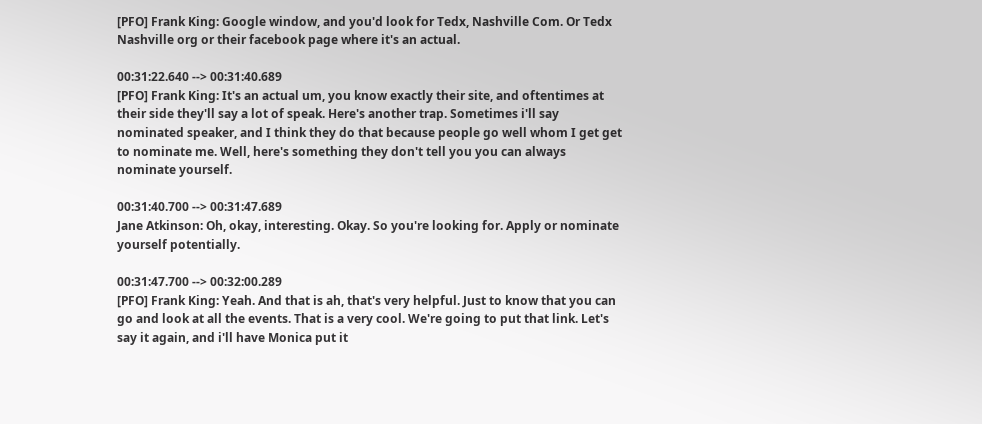[PFO] Frank King: Google window, and you'd look for Tedx, Nashville Com. Or Tedx Nashville org or their facebook page where it's an actual.

00:31:22.640 --> 00:31:40.689
[PFO] Frank King: It's an actual um, you know exactly their site, and oftentimes at their side they'll say a lot of speak. Here's another trap. Sometimes i'll say nominated speaker, and I think they do that because people go well whom I get get to nominate me. Well, here's something they don't tell you you can always nominate yourself.

00:31:40.700 --> 00:31:47.689
Jane Atkinson: Oh, okay, interesting. Okay. So you're looking for. Apply or nominate yourself potentially.

00:31:47.700 --> 00:32:00.289
[PFO] Frank King: Yeah. And that is ah, that's very helpful. Just to know that you can go and look at all the events. That is a very cool. We're going to put that link. Let's say it again, and i'll have Monica put it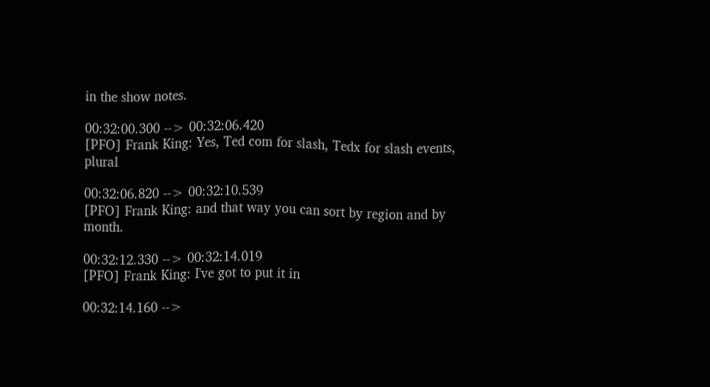in the show notes.

00:32:00.300 --> 00:32:06.420
[PFO] Frank King: Yes, Ted com for slash, Tedx for slash events, plural

00:32:06.820 --> 00:32:10.539
[PFO] Frank King: and that way you can sort by region and by month.

00:32:12.330 --> 00:32:14.019
[PFO] Frank King: I've got to put it in

00:32:14.160 -->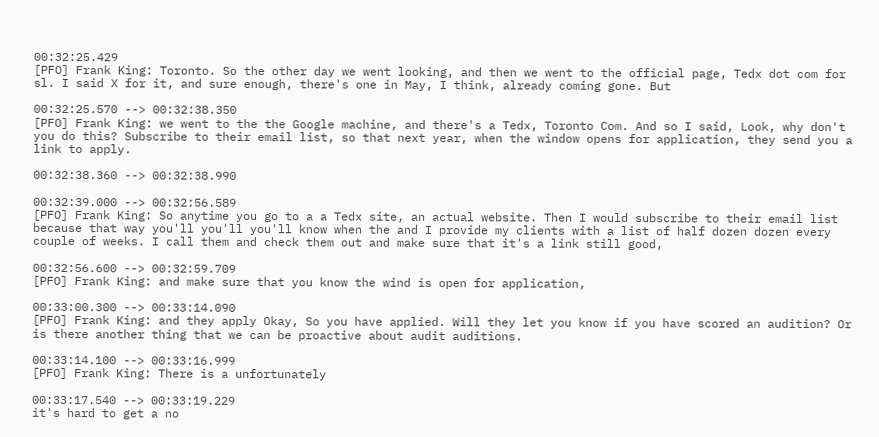00:32:25.429
[PFO] Frank King: Toronto. So the other day we went looking, and then we went to the official page, Tedx dot com for sl. I said X for it, and sure enough, there's one in May, I think, already coming gone. But

00:32:25.570 --> 00:32:38.350
[PFO] Frank King: we went to the the Google machine, and there's a Tedx, Toronto Com. And so I said, Look, why don't you do this? Subscribe to their email list, so that next year, when the window opens for application, they send you a link to apply.

00:32:38.360 --> 00:32:38.990

00:32:39.000 --> 00:32:56.589
[PFO] Frank King: So anytime you go to a a Tedx site, an actual website. Then I would subscribe to their email list because that way you'll you'll you'll know when the and I provide my clients with a list of half dozen dozen every couple of weeks. I call them and check them out and make sure that it's a link still good,

00:32:56.600 --> 00:32:59.709
[PFO] Frank King: and make sure that you know the wind is open for application,

00:33:00.300 --> 00:33:14.090
[PFO] Frank King: and they apply Okay, So you have applied. Will they let you know if you have scored an audition? Or is there another thing that we can be proactive about audit auditions.

00:33:14.100 --> 00:33:16.999
[PFO] Frank King: There is a unfortunately

00:33:17.540 --> 00:33:19.229
it's hard to get a no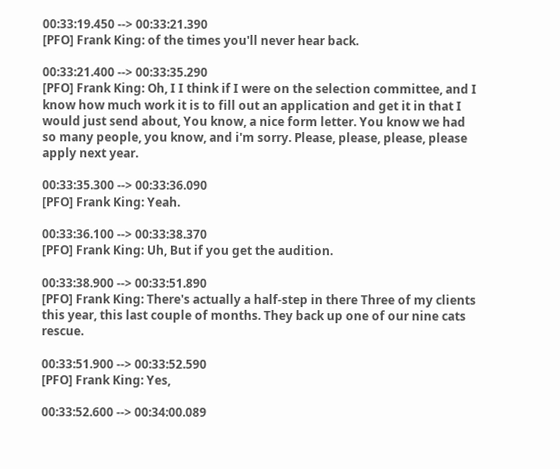00:33:19.450 --> 00:33:21.390
[PFO] Frank King: of the times you'll never hear back.

00:33:21.400 --> 00:33:35.290
[PFO] Frank King: Oh, I I think if I were on the selection committee, and I know how much work it is to fill out an application and get it in that I would just send about, You know, a nice form letter. You know we had so many people, you know, and i'm sorry. Please, please, please, please apply next year.

00:33:35.300 --> 00:33:36.090
[PFO] Frank King: Yeah.

00:33:36.100 --> 00:33:38.370
[PFO] Frank King: Uh, But if you get the audition.

00:33:38.900 --> 00:33:51.890
[PFO] Frank King: There's actually a half-step in there Three of my clients this year, this last couple of months. They back up one of our nine cats rescue.

00:33:51.900 --> 00:33:52.590
[PFO] Frank King: Yes,

00:33:52.600 --> 00:34:00.089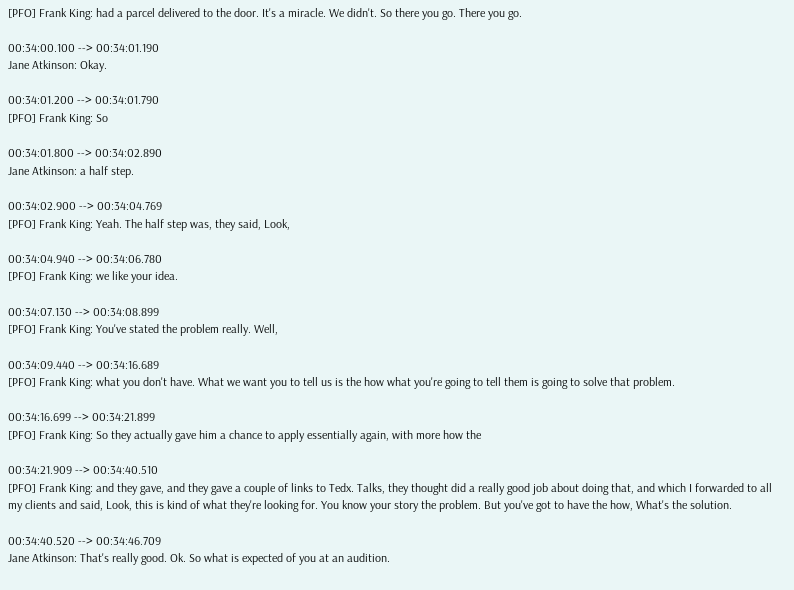[PFO] Frank King: had a parcel delivered to the door. It's a miracle. We didn't. So there you go. There you go.

00:34:00.100 --> 00:34:01.190
Jane Atkinson: Okay.

00:34:01.200 --> 00:34:01.790
[PFO] Frank King: So

00:34:01.800 --> 00:34:02.890
Jane Atkinson: a half step.

00:34:02.900 --> 00:34:04.769
[PFO] Frank King: Yeah. The half step was, they said, Look,

00:34:04.940 --> 00:34:06.780
[PFO] Frank King: we like your idea.

00:34:07.130 --> 00:34:08.899
[PFO] Frank King: You've stated the problem really. Well,

00:34:09.440 --> 00:34:16.689
[PFO] Frank King: what you don't have. What we want you to tell us is the how what you're going to tell them is going to solve that problem.

00:34:16.699 --> 00:34:21.899
[PFO] Frank King: So they actually gave him a chance to apply essentially again, with more how the

00:34:21.909 --> 00:34:40.510
[PFO] Frank King: and they gave, and they gave a couple of links to Tedx. Talks, they thought did a really good job about doing that, and which I forwarded to all my clients and said, Look, this is kind of what they're looking for. You know your story the problem. But you've got to have the how, What's the solution.

00:34:40.520 --> 00:34:46.709
Jane Atkinson: That's really good. Ok. So what is expected of you at an audition.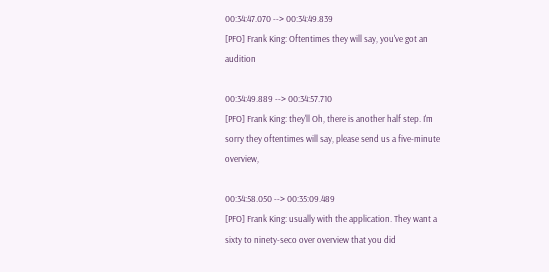00:34:47.070 --> 00:34:49.839
[PFO] Frank King: Oftentimes they will say, you've got an audition

00:34:49.889 --> 00:34:57.710
[PFO] Frank King: they'll Oh, there is another half step. I'm sorry they oftentimes will say, please send us a five-minute overview,

00:34:58.050 --> 00:35:09.489
[PFO] Frank King: usually with the application. They want a sixty to ninety-seco over overview that you did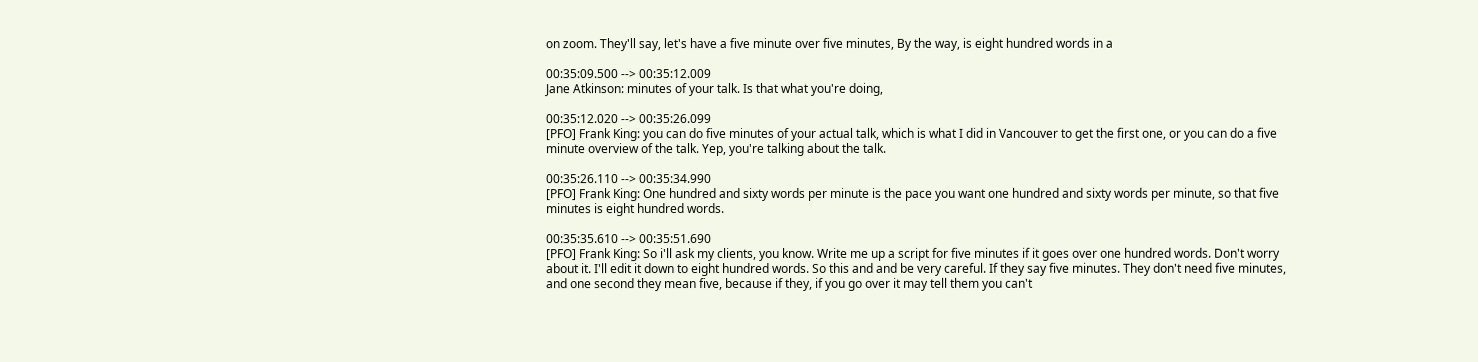on zoom. They'll say, let's have a five minute over five minutes, By the way, is eight hundred words in a

00:35:09.500 --> 00:35:12.009
Jane Atkinson: minutes of your talk. Is that what you're doing,

00:35:12.020 --> 00:35:26.099
[PFO] Frank King: you can do five minutes of your actual talk, which is what I did in Vancouver to get the first one, or you can do a five minute overview of the talk. Yep, you're talking about the talk.

00:35:26.110 --> 00:35:34.990
[PFO] Frank King: One hundred and sixty words per minute is the pace you want one hundred and sixty words per minute, so that five minutes is eight hundred words.

00:35:35.610 --> 00:35:51.690
[PFO] Frank King: So i'll ask my clients, you know. Write me up a script for five minutes if it goes over one hundred words. Don't worry about it. I'll edit it down to eight hundred words. So this and and be very careful. If they say five minutes. They don't need five minutes, and one second they mean five, because if they, if you go over it may tell them you can't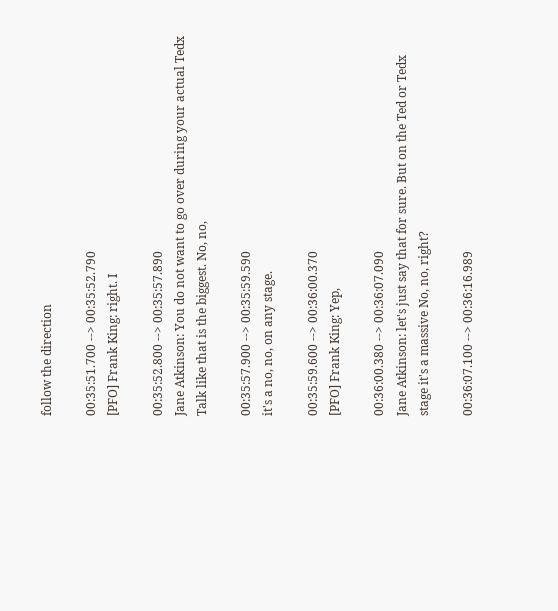follow the direction

00:35:51.700 --> 00:35:52.790
[PFO] Frank King: right. I

00:35:52.800 --> 00:35:57.890
Jane Atkinson: You do not want to go over during your actual Tedx Talk like that is the biggest. No, no,

00:35:57.900 --> 00:35:59.590
it's a no, no, on any stage.

00:35:59.600 --> 00:36:00.370
[PFO] Frank King: Yep,

00:36:00.380 --> 00:36:07.090
Jane Atkinson: let's just say that for sure. But on the Ted or Tedx stage it's a massive No, no, right?

00:36:07.100 --> 00:36:16.989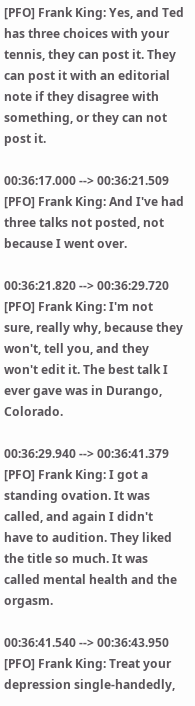[PFO] Frank King: Yes, and Ted has three choices with your tennis, they can post it. They can post it with an editorial note if they disagree with something, or they can not post it.

00:36:17.000 --> 00:36:21.509
[PFO] Frank King: And I've had three talks not posted, not because I went over.

00:36:21.820 --> 00:36:29.720
[PFO] Frank King: I'm not sure, really why, because they won't, tell you, and they won't edit it. The best talk I ever gave was in Durango, Colorado.

00:36:29.940 --> 00:36:41.379
[PFO] Frank King: I got a standing ovation. It was called, and again I didn't have to audition. They liked the title so much. It was called mental health and the orgasm.

00:36:41.540 --> 00:36:43.950
[PFO] Frank King: Treat your depression single-handedly,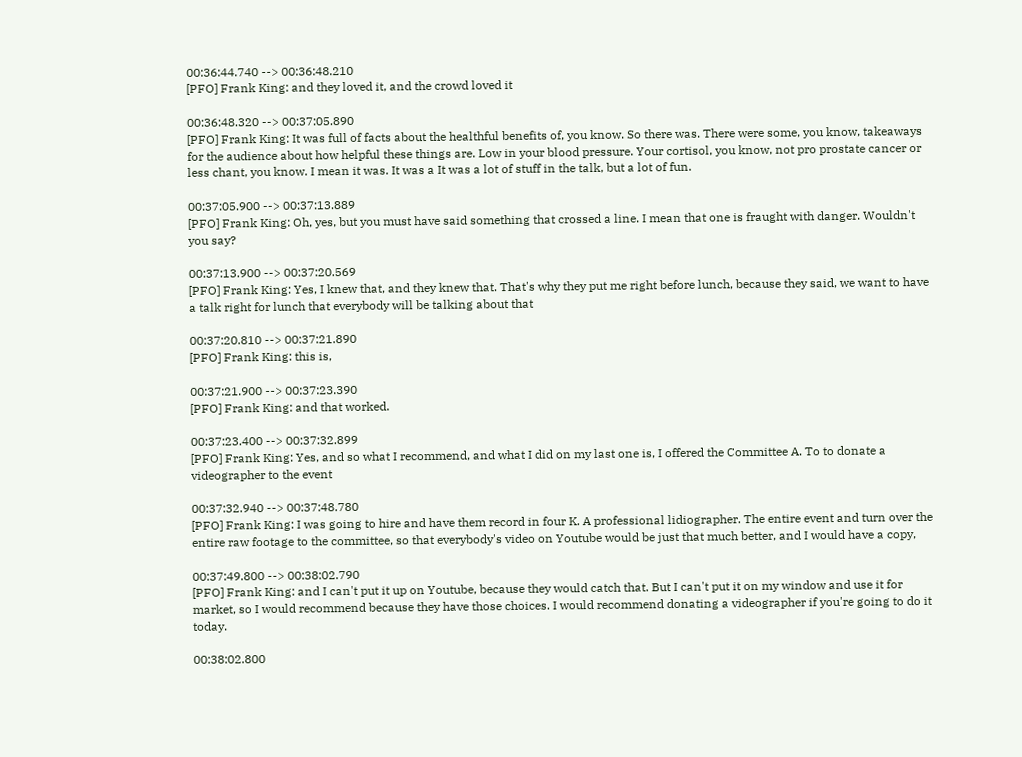00:36:44.740 --> 00:36:48.210
[PFO] Frank King: and they loved it, and the crowd loved it

00:36:48.320 --> 00:37:05.890
[PFO] Frank King: It was full of facts about the healthful benefits of, you know. So there was. There were some, you know, takeaways for the audience about how helpful these things are. Low in your blood pressure. Your cortisol, you know, not pro prostate cancer or less chant, you know. I mean it was. It was a It was a lot of stuff in the talk, but a lot of fun.

00:37:05.900 --> 00:37:13.889
[PFO] Frank King: Oh, yes, but you must have said something that crossed a line. I mean that one is fraught with danger. Wouldn't you say?

00:37:13.900 --> 00:37:20.569
[PFO] Frank King: Yes, I knew that, and they knew that. That's why they put me right before lunch, because they said, we want to have a talk right for lunch that everybody will be talking about that

00:37:20.810 --> 00:37:21.890
[PFO] Frank King: this is,

00:37:21.900 --> 00:37:23.390
[PFO] Frank King: and that worked.

00:37:23.400 --> 00:37:32.899
[PFO] Frank King: Yes, and so what I recommend, and what I did on my last one is, I offered the Committee A. To to donate a videographer to the event

00:37:32.940 --> 00:37:48.780
[PFO] Frank King: I was going to hire and have them record in four K. A professional lidiographer. The entire event and turn over the entire raw footage to the committee, so that everybody's video on Youtube would be just that much better, and I would have a copy,

00:37:49.800 --> 00:38:02.790
[PFO] Frank King: and I can't put it up on Youtube, because they would catch that. But I can't put it on my window and use it for market, so I would recommend because they have those choices. I would recommend donating a videographer if you're going to do it today.

00:38:02.800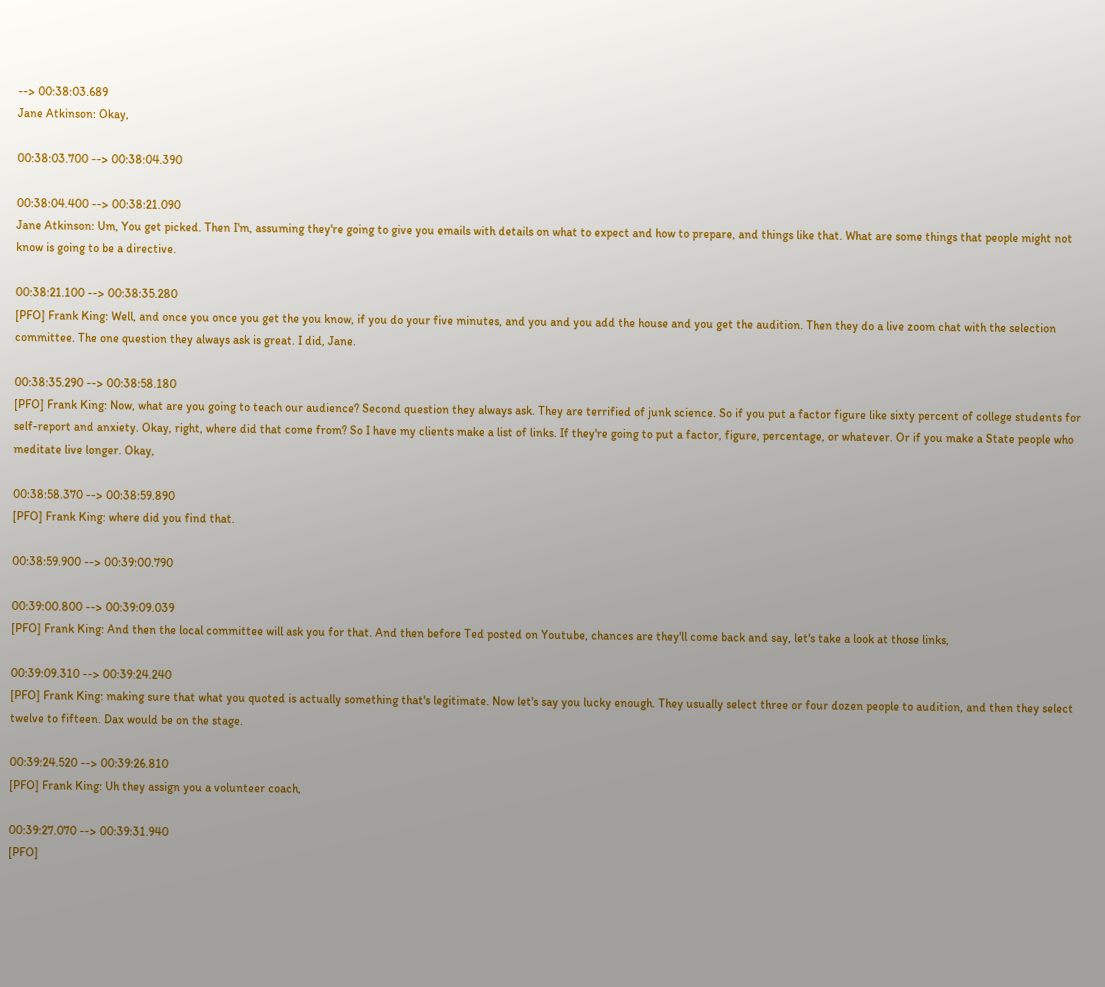--> 00:38:03.689
Jane Atkinson: Okay,

00:38:03.700 --> 00:38:04.390

00:38:04.400 --> 00:38:21.090
Jane Atkinson: Um, You get picked. Then I'm, assuming they're going to give you emails with details on what to expect and how to prepare, and things like that. What are some things that people might not know is going to be a directive.

00:38:21.100 --> 00:38:35.280
[PFO] Frank King: Well, and once you once you get the you know, if you do your five minutes, and you and you add the house and you get the audition. Then they do a live zoom chat with the selection committee. The one question they always ask is great. I did, Jane.

00:38:35.290 --> 00:38:58.180
[PFO] Frank King: Now, what are you going to teach our audience? Second question they always ask. They are terrified of junk science. So if you put a factor figure like sixty percent of college students for self-report and anxiety. Okay, right, where did that come from? So I have my clients make a list of links. If they're going to put a factor, figure, percentage, or whatever. Or if you make a State people who meditate live longer. Okay,

00:38:58.370 --> 00:38:59.890
[PFO] Frank King: where did you find that.

00:38:59.900 --> 00:39:00.790

00:39:00.800 --> 00:39:09.039
[PFO] Frank King: And then the local committee will ask you for that. And then before Ted posted on Youtube, chances are they'll come back and say, let's take a look at those links,

00:39:09.310 --> 00:39:24.240
[PFO] Frank King: making sure that what you quoted is actually something that's legitimate. Now let's say you lucky enough. They usually select three or four dozen people to audition, and then they select twelve to fifteen. Dax would be on the stage.

00:39:24.520 --> 00:39:26.810
[PFO] Frank King: Uh they assign you a volunteer coach,

00:39:27.070 --> 00:39:31.940
[PFO]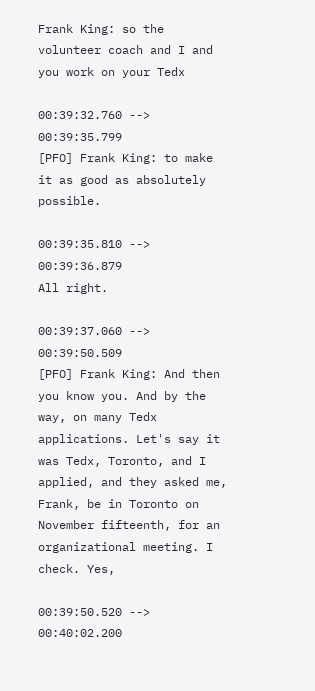Frank King: so the volunteer coach and I and you work on your Tedx

00:39:32.760 --> 00:39:35.799
[PFO] Frank King: to make it as good as absolutely possible.

00:39:35.810 --> 00:39:36.879
All right.

00:39:37.060 --> 00:39:50.509
[PFO] Frank King: And then you know you. And by the way, on many Tedx applications. Let's say it was Tedx, Toronto, and I applied, and they asked me, Frank, be in Toronto on November fifteenth, for an organizational meeting. I check. Yes,

00:39:50.520 --> 00:40:02.200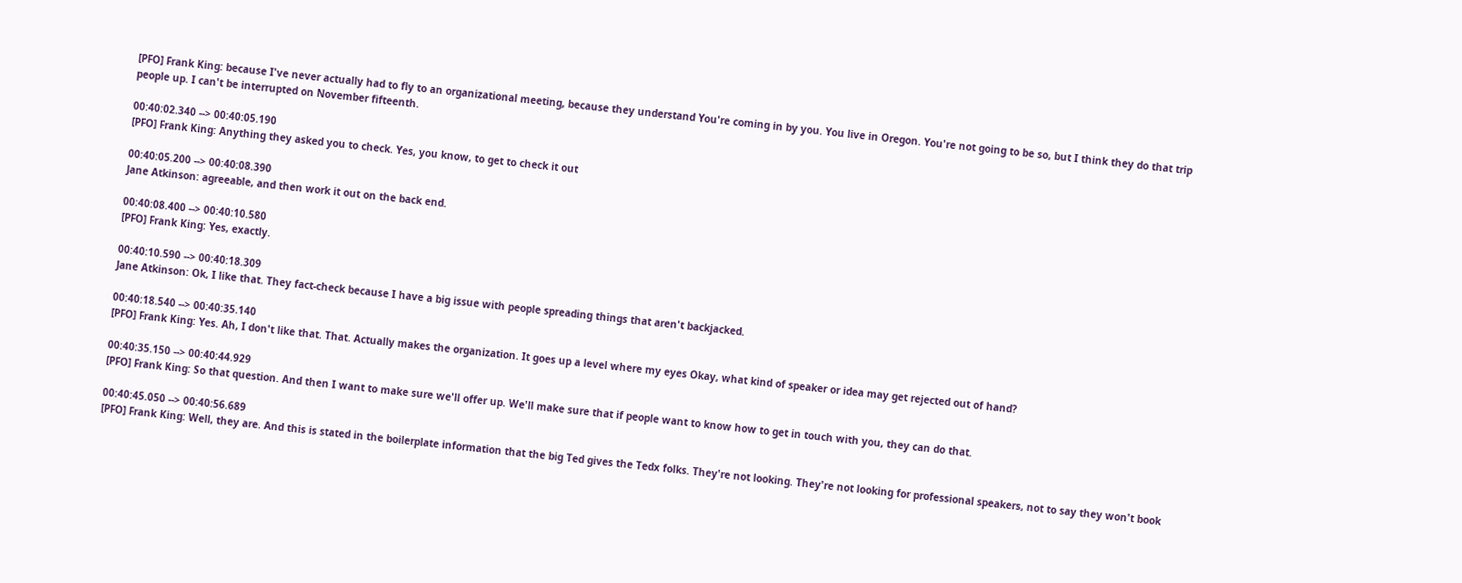[PFO] Frank King: because I've never actually had to fly to an organizational meeting, because they understand You're coming in by you. You live in Oregon. You're not going to be so, but I think they do that trip people up. I can't be interrupted on November fifteenth.

00:40:02.340 --> 00:40:05.190
[PFO] Frank King: Anything they asked you to check. Yes, you know, to get to check it out

00:40:05.200 --> 00:40:08.390
Jane Atkinson: agreeable, and then work it out on the back end.

00:40:08.400 --> 00:40:10.580
[PFO] Frank King: Yes, exactly.

00:40:10.590 --> 00:40:18.309
Jane Atkinson: Ok, I like that. They fact-check because I have a big issue with people spreading things that aren't backjacked.

00:40:18.540 --> 00:40:35.140
[PFO] Frank King: Yes. Ah, I don't like that. That. Actually makes the organization. It goes up a level where my eyes Okay, what kind of speaker or idea may get rejected out of hand?

00:40:35.150 --> 00:40:44.929
[PFO] Frank King: So that question. And then I want to make sure we'll offer up. We'll make sure that if people want to know how to get in touch with you, they can do that.

00:40:45.050 --> 00:40:56.689
[PFO] Frank King: Well, they are. And this is stated in the boilerplate information that the big Ted gives the Tedx folks. They're not looking. They're not looking for professional speakers, not to say they won't book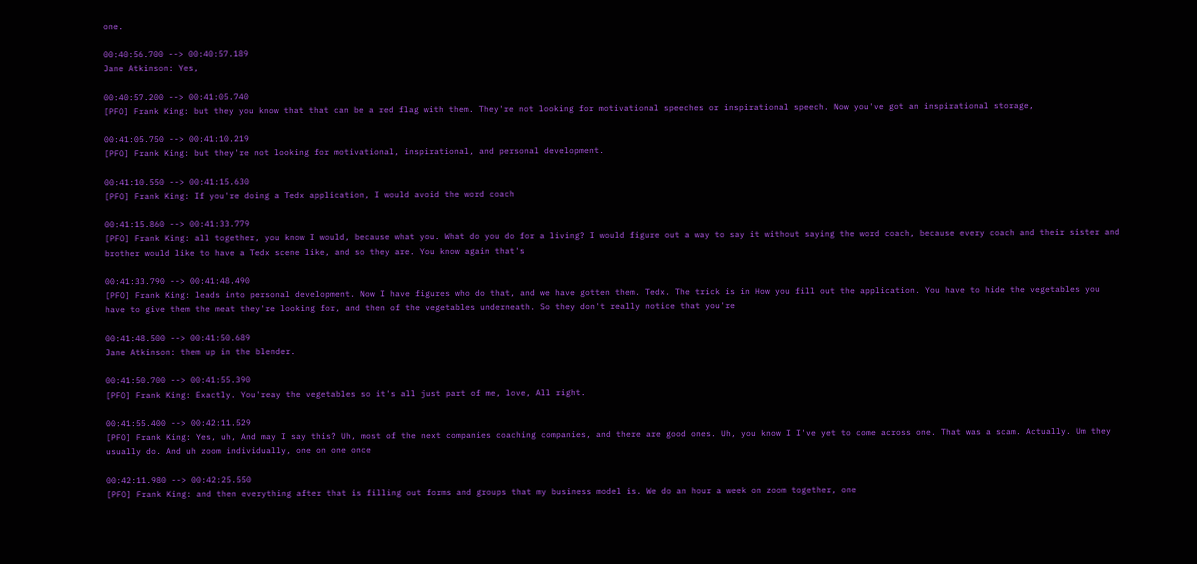one.

00:40:56.700 --> 00:40:57.189
Jane Atkinson: Yes,

00:40:57.200 --> 00:41:05.740
[PFO] Frank King: but they you know that that can be a red flag with them. They're not looking for motivational speeches or inspirational speech. Now you've got an inspirational storage,

00:41:05.750 --> 00:41:10.219
[PFO] Frank King: but they're not looking for motivational, inspirational, and personal development.

00:41:10.550 --> 00:41:15.630
[PFO] Frank King: If you're doing a Tedx application, I would avoid the word coach

00:41:15.860 --> 00:41:33.779
[PFO] Frank King: all together, you know I would, because what you. What do you do for a living? I would figure out a way to say it without saying the word coach, because every coach and their sister and brother would like to have a Tedx scene like, and so they are. You know again that's

00:41:33.790 --> 00:41:48.490
[PFO] Frank King: leads into personal development. Now I have figures who do that, and we have gotten them. Tedx. The trick is in How you fill out the application. You have to hide the vegetables you have to give them the meat they're looking for, and then of the vegetables underneath. So they don't really notice that you're

00:41:48.500 --> 00:41:50.689
Jane Atkinson: them up in the blender.

00:41:50.700 --> 00:41:55.390
[PFO] Frank King: Exactly. You'reay the vegetables so it's all just part of me, love, All right.

00:41:55.400 --> 00:42:11.529
[PFO] Frank King: Yes, uh, And may I say this? Uh, most of the next companies coaching companies, and there are good ones. Uh, you know I I've yet to come across one. That was a scam. Actually. Um they usually do. And uh zoom individually, one on one once

00:42:11.980 --> 00:42:25.550
[PFO] Frank King: and then everything after that is filling out forms and groups that my business model is. We do an hour a week on zoom together, one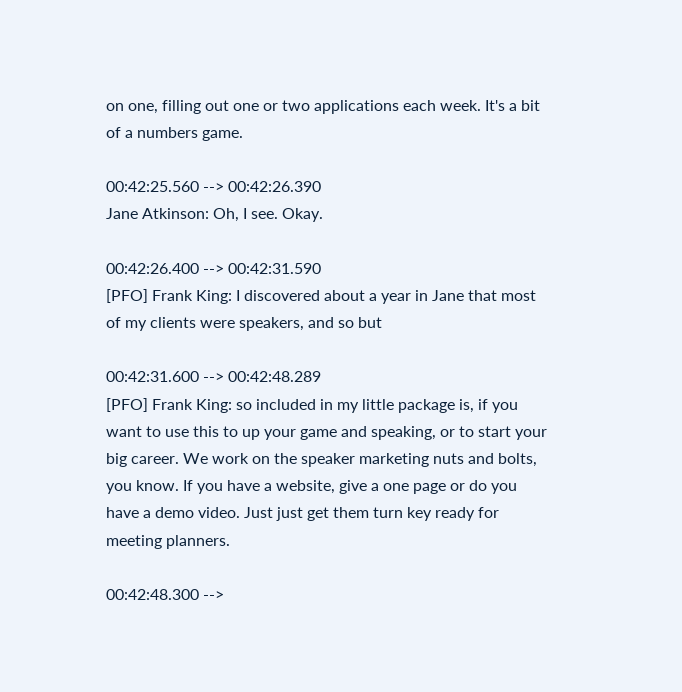on one, filling out one or two applications each week. It's a bit of a numbers game.

00:42:25.560 --> 00:42:26.390
Jane Atkinson: Oh, I see. Okay.

00:42:26.400 --> 00:42:31.590
[PFO] Frank King: I discovered about a year in Jane that most of my clients were speakers, and so but

00:42:31.600 --> 00:42:48.289
[PFO] Frank King: so included in my little package is, if you want to use this to up your game and speaking, or to start your big career. We work on the speaker marketing nuts and bolts, you know. If you have a website, give a one page or do you have a demo video. Just just get them turn key ready for meeting planners.

00:42:48.300 -->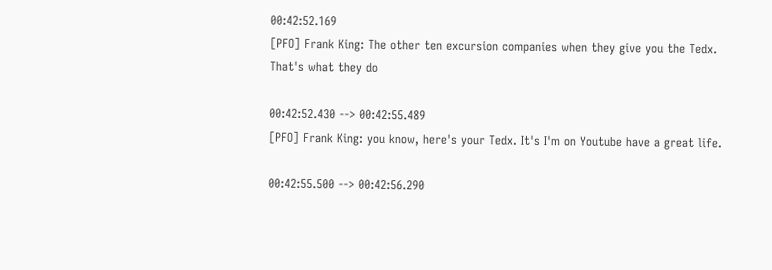00:42:52.169
[PFO] Frank King: The other ten excursion companies when they give you the Tedx. That's what they do

00:42:52.430 --> 00:42:55.489
[PFO] Frank King: you know, here's your Tedx. It's I'm on Youtube have a great life.

00:42:55.500 --> 00:42:56.290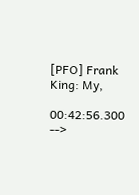[PFO] Frank King: My,

00:42:56.300 -->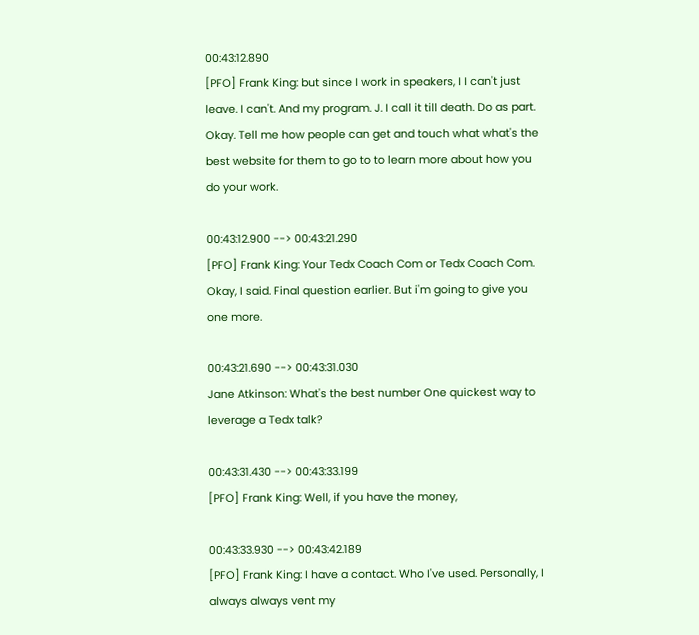00:43:12.890
[PFO] Frank King: but since I work in speakers, I I can't just leave. I can't. And my program. J. I call it till death. Do as part. Okay. Tell me how people can get and touch what what's the best website for them to go to to learn more about how you do your work.

00:43:12.900 --> 00:43:21.290
[PFO] Frank King: Your Tedx Coach Com or Tedx Coach Com. Okay, I said. Final question earlier. But i'm going to give you one more.

00:43:21.690 --> 00:43:31.030
Jane Atkinson: What's the best number One quickest way to leverage a Tedx talk?

00:43:31.430 --> 00:43:33.199
[PFO] Frank King: Well, if you have the money,

00:43:33.930 --> 00:43:42.189
[PFO] Frank King: I have a contact. Who I've used. Personally, I always always vent my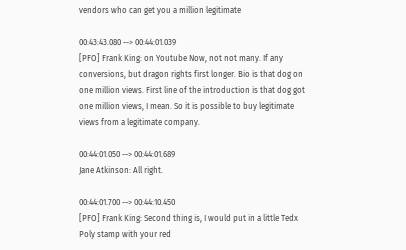vendors who can get you a million legitimate

00:43:43.080 --> 00:44:01.039
[PFO] Frank King: on Youtube Now, not not many. If any conversions, but dragon rights first longer. Bio is that dog on one million views. First line of the introduction is that dog got one million views, I mean. So it is possible to buy legitimate views from a legitimate company.

00:44:01.050 --> 00:44:01.689
Jane Atkinson: All right.

00:44:01.700 --> 00:44:10.450
[PFO] Frank King: Second thing is, I would put in a little Tedx Poly stamp with your red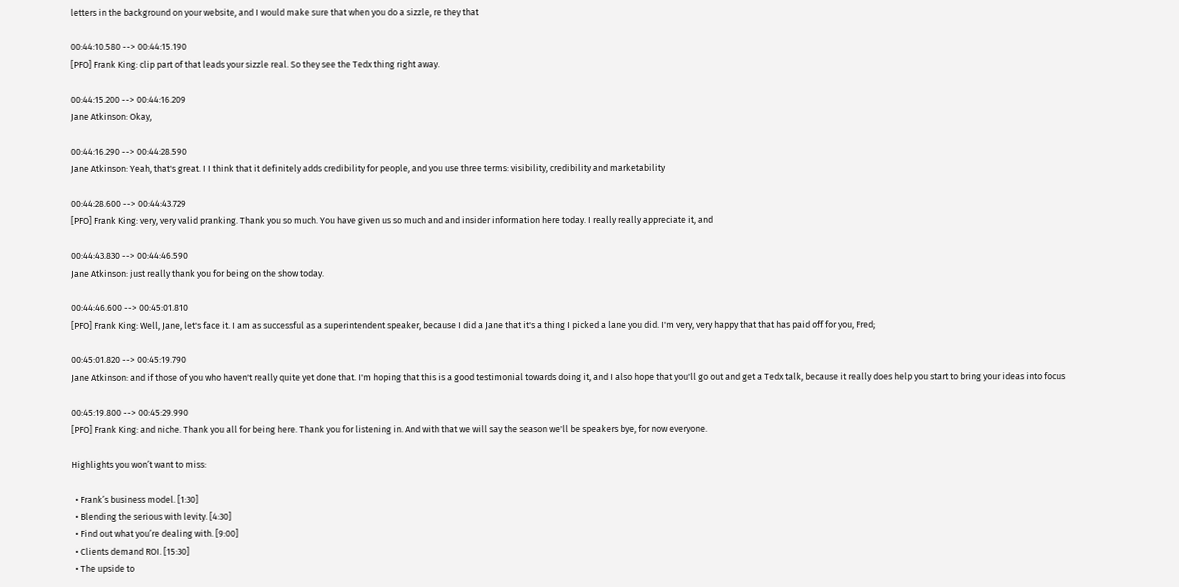letters in the background on your website, and I would make sure that when you do a sizzle, re they that

00:44:10.580 --> 00:44:15.190
[PFO] Frank King: clip part of that leads your sizzle real. So they see the Tedx thing right away.

00:44:15.200 --> 00:44:16.209
Jane Atkinson: Okay,

00:44:16.290 --> 00:44:28.590
Jane Atkinson: Yeah, that's great. I I think that it definitely adds credibility for people, and you use three terms: visibility, credibility and marketability

00:44:28.600 --> 00:44:43.729
[PFO] Frank King: very, very valid pranking. Thank you so much. You have given us so much and and insider information here today. I really really appreciate it, and

00:44:43.830 --> 00:44:46.590
Jane Atkinson: just really thank you for being on the show today.

00:44:46.600 --> 00:45:01.810
[PFO] Frank King: Well, Jane, let's face it. I am as successful as a superintendent speaker, because I did a Jane that it's a thing I picked a lane you did. I'm very, very happy that that has paid off for you, Fred;

00:45:01.820 --> 00:45:19.790
Jane Atkinson: and if those of you who haven't really quite yet done that. I'm hoping that this is a good testimonial towards doing it, and I also hope that you'll go out and get a Tedx talk, because it really does help you start to bring your ideas into focus

00:45:19.800 --> 00:45:29.990
[PFO] Frank King: and niche. Thank you all for being here. Thank you for listening in. And with that we will say the season we'll be speakers bye, for now everyone.

Highlights you won’t want to miss:

  • Frank’s business model. [1:30]
  • Blending the serious with levity. [4:30]
  • Find out what you’re dealing with. [9:00]
  • Clients demand ROI. [15:30]
  • The upside to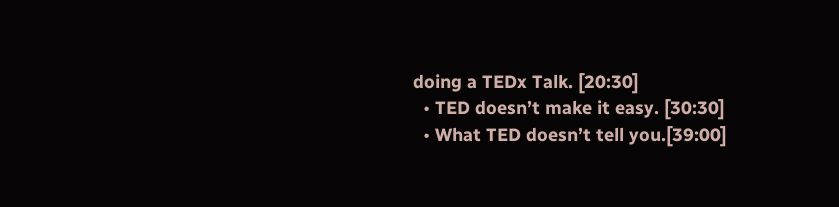doing a TEDx Talk. [20:30]
  • TED doesn’t make it easy. [30:30]
  • What TED doesn’t tell you.[39:00]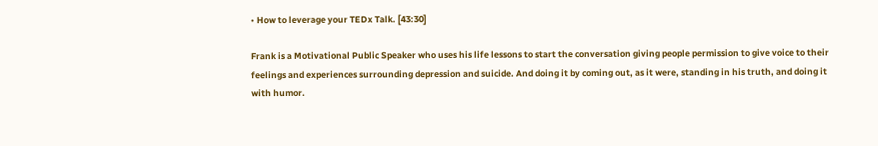• How to leverage your TEDx Talk. [43:30]

Frank is a Motivational Public Speaker who uses his life lessons to start the conversation giving people permission to give voice to their feelings and experiences surrounding depression and suicide. And doing it by coming out, as it were, standing in his truth, and doing it with humor.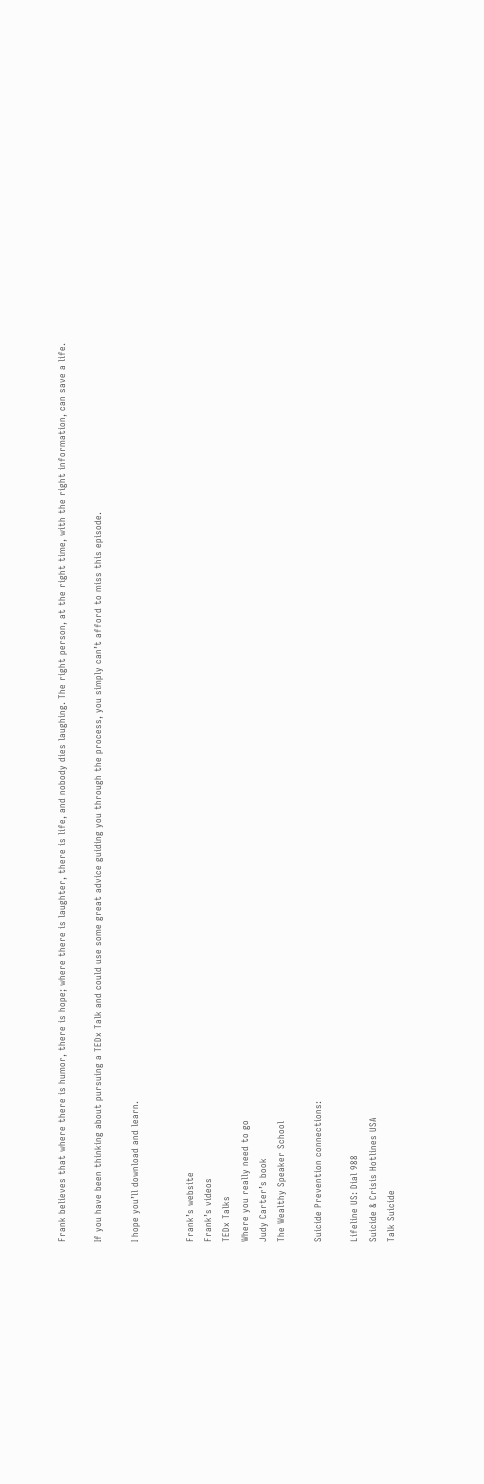Frank believes that where there is humor, there is hope; where there is laughter, there is life, and nobody dies laughing. The right person, at the right time, with the right information, can save a life.

If you have been thinking about pursuing a TEDx Talk and could use some great advice guiding you through the process, you simply can’t afford to miss this episode.

I hope you’ll download and learn.


Frank’s website
Frank’s videos
TEDx Talks
Where you really need to go
Judy Carter’s book
The Wealthy Speaker School

Suicide Prevention connections:

Lifeline US: Dial 988
Suicide & Crisis Hotlines USA
Talk Suicide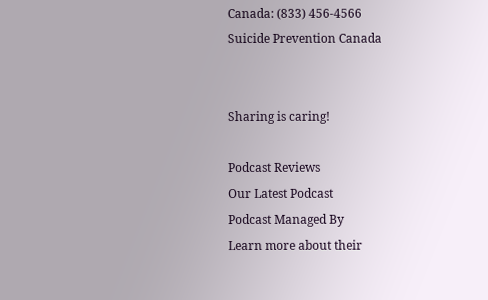Canada: (833) 456-4566
Suicide Prevention Canada


Sharing is caring!

Podcast Reviews
Our Latest Podcast
Podcast Managed By
Learn more about their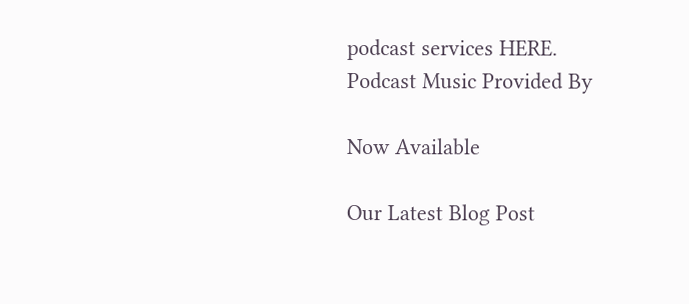podcast services HERE.
Podcast Music Provided By

Now Available

Our Latest Blog Post